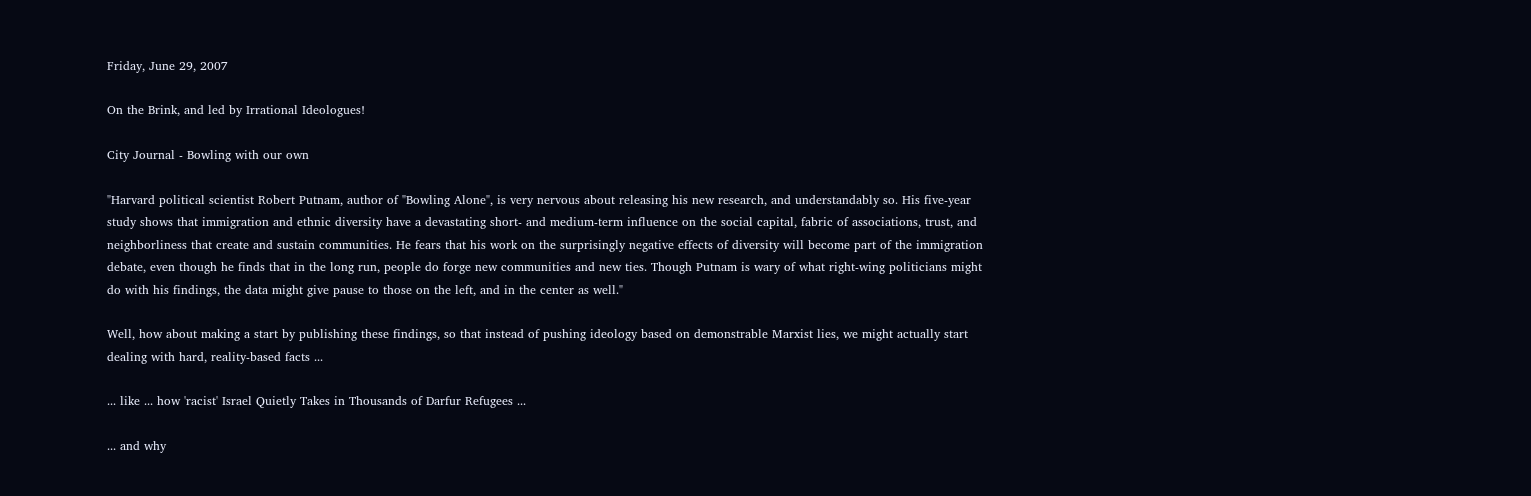Friday, June 29, 2007

On the Brink, and led by Irrational Ideologues!

City Journal - Bowling with our own

"Harvard political scientist Robert Putnam, author of "Bowling Alone", is very nervous about releasing his new research, and understandably so. His five-year study shows that immigration and ethnic diversity have a devastating short- and medium-term influence on the social capital, fabric of associations, trust, and neighborliness that create and sustain communities. He fears that his work on the surprisingly negative effects of diversity will become part of the immigration debate, even though he finds that in the long run, people do forge new communities and new ties. Though Putnam is wary of what right-wing politicians might do with his findings, the data might give pause to those on the left, and in the center as well."

Well, how about making a start by publishing these findings, so that instead of pushing ideology based on demonstrable Marxist lies, we might actually start dealing with hard, reality-based facts ...

... like ... how 'racist' Israel Quietly Takes in Thousands of Darfur Refugees ...

... and why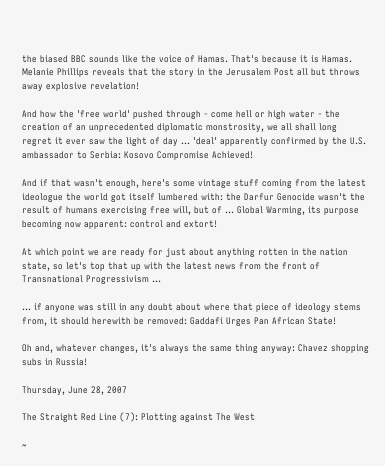the biased BBC sounds like the voice of Hamas. That's because it is Hamas. Melanie Phillips reveals that the story in the Jerusalem Post all but throws away explosive revelation!

And how the 'free world' pushed through - come hell or high water - the creation of an unprecedented diplomatic monstrosity, we all shall long regret it ever saw the light of day ... 'deal' apparently confirmed by the U.S. ambassador to Serbia: Kosovo Compromise Achieved!

And if that wasn't enough, here's some vintage stuff coming from the latest ideologue the world got itself lumbered with: the Darfur Genocide wasn't the result of humans exercising free will, but of ... Global Warming, its purpose becoming now apparent: control and extort!

At which point we are ready for just about anything rotten in the nation state, so let's top that up with the latest news from the front of Transnational Progressivism ...

... if anyone was still in any doubt about where that piece of ideology stems from, it should herewith be removed: Gaddafi Urges Pan African State!

Oh and, whatever changes, it's always the same thing anyway: Chavez shopping subs in Russia!

Thursday, June 28, 2007

The Straight Red Line (7): Plotting against The West

~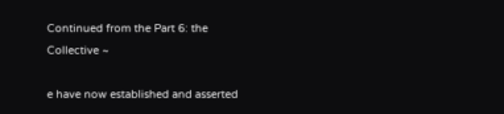Continued from the Part 6: the Collective ~

e have now established and asserted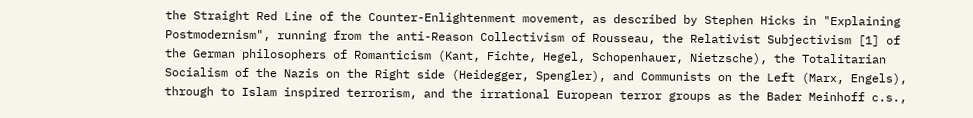the Straight Red Line of the Counter-Enlightenment movement, as described by Stephen Hicks in "Explaining Postmodernism", running from the anti-Reason Collectivism of Rousseau, the Relativist Subjectivism [1] of the German philosophers of Romanticism (Kant, Fichte, Hegel, Schopenhauer, Nietzsche), the Totalitarian Socialism of the Nazis on the Right side (Heidegger, Spengler), and Communists on the Left (Marx, Engels), through to Islam inspired terrorism, and the irrational European terror groups as the Bader Meinhoff c.s.,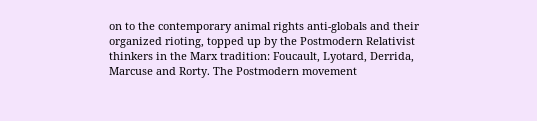on to the contemporary animal rights anti-globals and their organized rioting, topped up by the Postmodern Relativist thinkers in the Marx tradition: Foucault, Lyotard, Derrida, Marcuse and Rorty. The Postmodern movement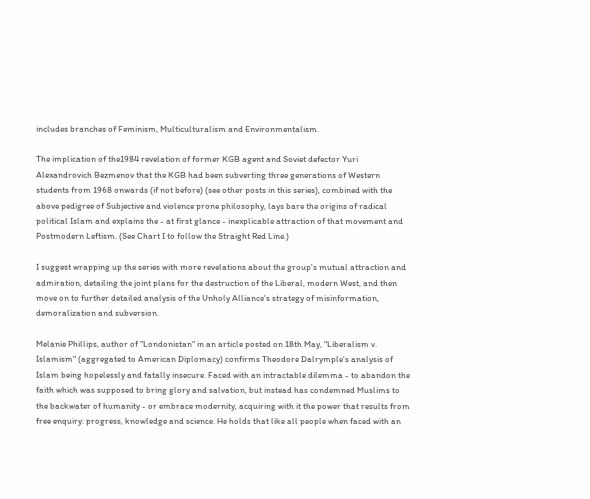includes branches of Feminism, Multiculturalism and Environmentalism.

The implication of the1984 revelation of former KGB agent and Soviet defector Yuri Alexandrovich Bezmenov that the KGB had been subverting three generations of Western students from 1968 onwards (if not before) (see other posts in this series), combined with the above pedigree of Subjective and violence prone philosophy, lays bare the origins of radical political Islam and explains the - at first glance - inexplicable attraction of that movement and Postmodern Leftism. (See Chart I to follow the Straight Red Line.)

I suggest wrapping up the series with more revelations about the group's mutual attraction and admiration, detailing the joint plans for the destruction of the Liberal, modern West, and then move on to further detailed analysis of the Unholy Alliance's strategy of misinformation, demoralization and subversion.

Melanie Phillips, author of "Londonistan" in an article posted on 18th May, "Liberalism v. Islamism" (aggregated to American Diplomacy) confirms Theodore Dalrymple's analysis of Islam being hopelessly and fatally insecure. Faced with an intractable dilemma - to abandon the faith which was supposed to bring glory and salvation, but instead has condemned Muslims to the backwater of humanity - or embrace modernity, acquiring with it the power that results from free enquiry: progress, knowledge and science. He holds that like all people when faced with an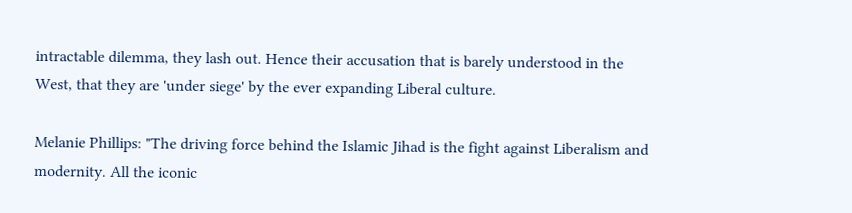intractable dilemma, they lash out. Hence their accusation that is barely understood in the West, that they are 'under siege' by the ever expanding Liberal culture.

Melanie Phillips: "The driving force behind the Islamic Jihad is the fight against Liberalism and modernity. All the iconic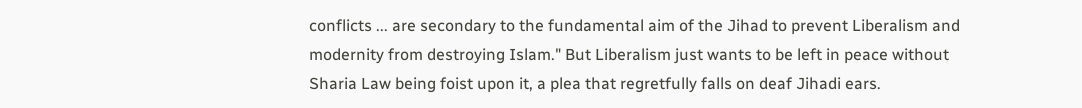conflicts ... are secondary to the fundamental aim of the Jihad to prevent Liberalism and modernity from destroying Islam." But Liberalism just wants to be left in peace without Sharia Law being foist upon it, a plea that regretfully falls on deaf Jihadi ears.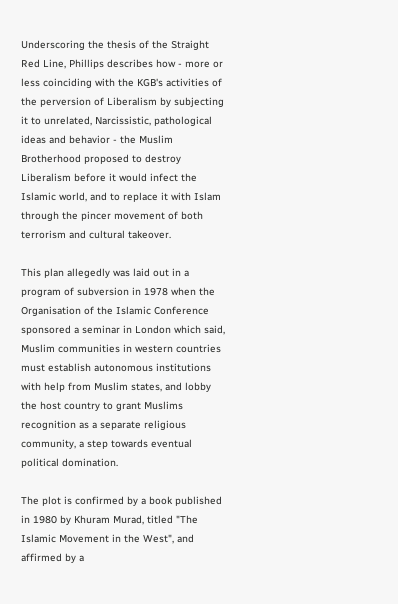Underscoring the thesis of the Straight Red Line, Phillips describes how - more or less coinciding with the KGB's activities of the perversion of Liberalism by subjecting it to unrelated, Narcissistic, pathological ideas and behavior - the Muslim Brotherhood proposed to destroy Liberalism before it would infect the Islamic world, and to replace it with Islam through the pincer movement of both terrorism and cultural takeover.

This plan allegedly was laid out in a program of subversion in 1978 when the Organisation of the Islamic Conference sponsored a seminar in London which said, Muslim communities in western countries must establish autonomous institutions with help from Muslim states, and lobby the host country to grant Muslims recognition as a separate religious community, a step towards eventual political domination.

The plot is confirmed by a book published in 1980 by Khuram Murad, titled "The Islamic Movement in the West", and affirmed by a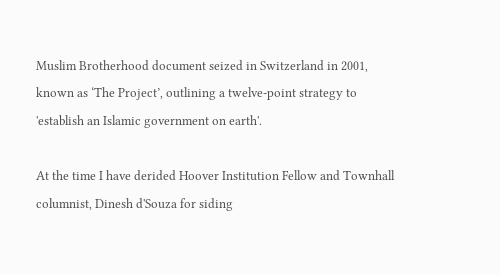Muslim Brotherhood document seized in Switzerland in 2001, known as ‘The Project’, outlining a twelve-point strategy to 'establish an Islamic government on earth'.

At the time I have derided Hoover Institution Fellow and Townhall columnist, Dinesh d'Souza for siding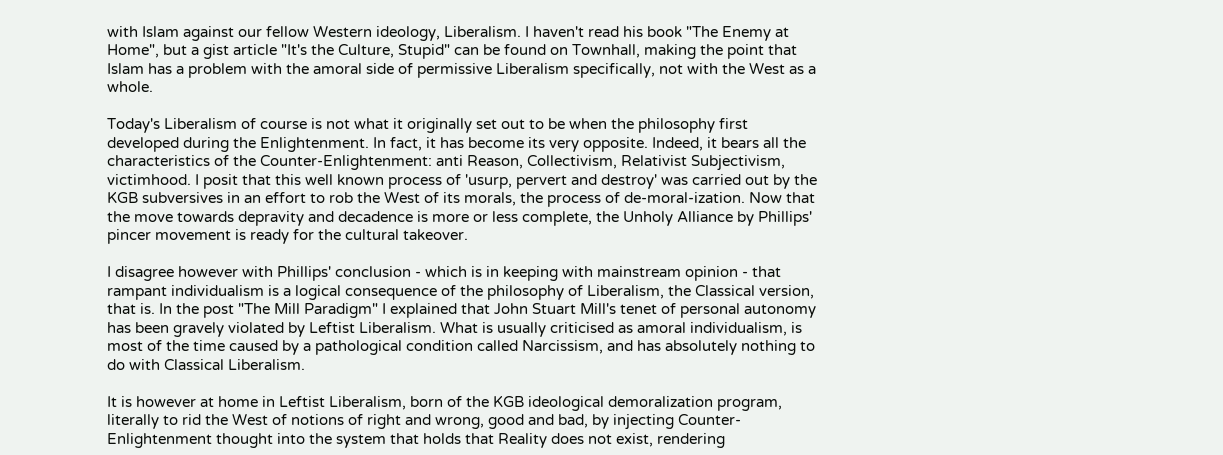with Islam against our fellow Western ideology, Liberalism. I haven't read his book "The Enemy at Home", but a gist article "It's the Culture, Stupid" can be found on Townhall, making the point that Islam has a problem with the amoral side of permissive Liberalism specifically, not with the West as a whole.

Today's Liberalism of course is not what it originally set out to be when the philosophy first developed during the Enlightenment. In fact, it has become its very opposite. Indeed, it bears all the characteristics of the Counter-Enlightenment: anti Reason, Collectivism, Relativist Subjectivism, victimhood. I posit that this well known process of 'usurp, pervert and destroy' was carried out by the KGB subversives in an effort to rob the West of its morals, the process of de-moral-ization. Now that the move towards depravity and decadence is more or less complete, the Unholy Alliance by Phillips' pincer movement is ready for the cultural takeover.

I disagree however with Phillips' conclusion - which is in keeping with mainstream opinion - that rampant individualism is a logical consequence of the philosophy of Liberalism, the Classical version, that is. In the post "The Mill Paradigm" I explained that John Stuart Mill's tenet of personal autonomy has been gravely violated by Leftist Liberalism. What is usually criticised as amoral individualism, is most of the time caused by a pathological condition called Narcissism, and has absolutely nothing to do with Classical Liberalism.

It is however at home in Leftist Liberalism, born of the KGB ideological demoralization program, literally to rid the West of notions of right and wrong, good and bad, by injecting Counter-Enlightenment thought into the system that holds that Reality does not exist, rendering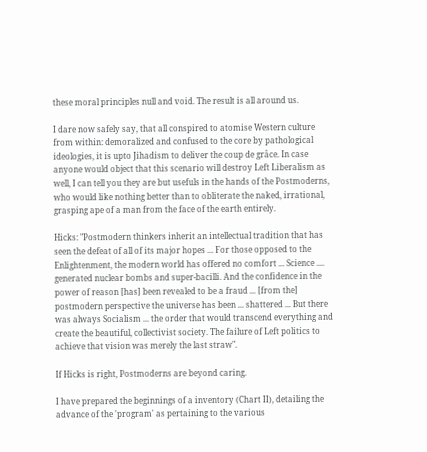these moral principles null and void. The result is all around us.

I dare now safely say, that all conspired to atomise Western culture from within: demoralized and confused to the core by pathological ideologies, it is upto Jihadism to deliver the coup de grâce. In case anyone would object that this scenario will destroy Left Liberalism as well, I can tell you they are but usefuls in the hands of the Postmoderns, who would like nothing better than to obliterate the naked, irrational, grasping ape of a man from the face of the earth entirely.

Hicks: "Postmodern thinkers inherit an intellectual tradition that has seen the defeat of all of its major hopes ... For those opposed to the Enlightenment, the modern world has offered no comfort ... Science .... generated nuclear bombs and super-bacilli. And the confidence in the power of reason [has] been revealed to be a fraud ... [from the] postmodern perspective the universe has been ... shattered ... But there was always Socialism ... the order that would transcend everything and create the beautiful, collectivist society. The failure of Left politics to achieve that vision was merely the last straw".

If Hicks is right, Postmoderns are beyond caring.

I have prepared the beginnings of a inventory (Chart II), detailing the advance of the 'program' as pertaining to the various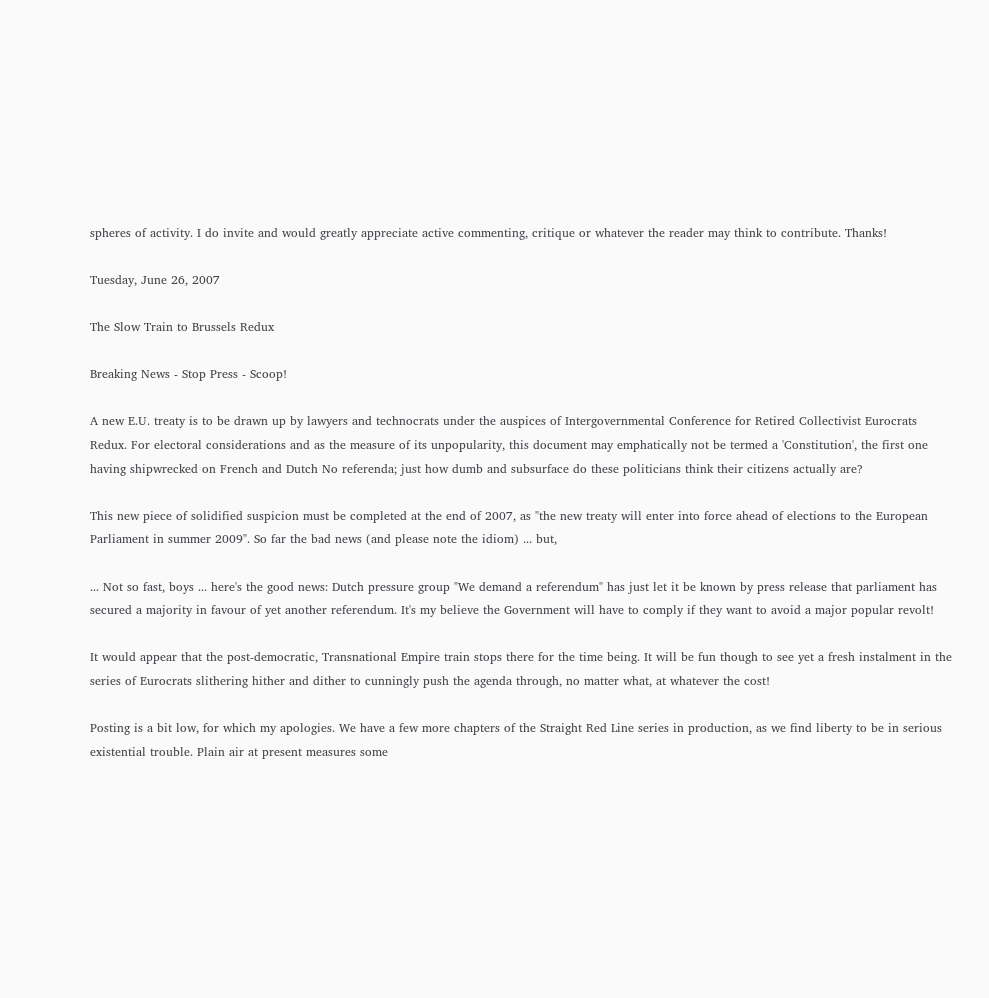spheres of activity. I do invite and would greatly appreciate active commenting, critique or whatever the reader may think to contribute. Thanks!

Tuesday, June 26, 2007

The Slow Train to Brussels Redux

Breaking News - Stop Press - Scoop!

A new E.U. treaty is to be drawn up by lawyers and technocrats under the auspices of Intergovernmental Conference for Retired Collectivist Eurocrats Redux. For electoral considerations and as the measure of its unpopularity, this document may emphatically not be termed a 'Constitution', the first one having shipwrecked on French and Dutch No referenda; just how dumb and subsurface do these politicians think their citizens actually are?

This new piece of solidified suspicion must be completed at the end of 2007, as "the new treaty will enter into force ahead of elections to the European Parliament in summer 2009". So far the bad news (and please note the idiom) ... but,

... Not so fast, boys ... here's the good news: Dutch pressure group "We demand a referendum" has just let it be known by press release that parliament has secured a majority in favour of yet another referendum. It's my believe the Government will have to comply if they want to avoid a major popular revolt!

It would appear that the post-democratic, Transnational Empire train stops there for the time being. It will be fun though to see yet a fresh instalment in the series of Eurocrats slithering hither and dither to cunningly push the agenda through, no matter what, at whatever the cost!

Posting is a bit low, for which my apologies. We have a few more chapters of the Straight Red Line series in production, as we find liberty to be in serious existential trouble. Plain air at present measures some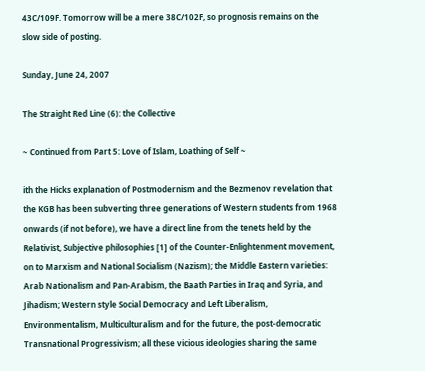43C/109F. Tomorrow will be a mere 38C/102F, so prognosis remains on the slow side of posting.

Sunday, June 24, 2007

The Straight Red Line (6): the Collective

~ Continued from Part 5: Love of Islam, Loathing of Self ~

ith the Hicks explanation of Postmodernism and the Bezmenov revelation that the KGB has been subverting three generations of Western students from 1968 onwards (if not before), we have a direct line from the tenets held by the Relativist, Subjective philosophies [1] of the Counter-Enlightenment movement, on to Marxism and National Socialism (Nazism); the Middle Eastern varieties: Arab Nationalism and Pan-Arabism, the Baath Parties in Iraq and Syria, and Jihadism; Western style Social Democracy and Left Liberalism, Environmentalism, Multiculturalism and for the future, the post-democratic Transnational Progressivism; all these vicious ideologies sharing the same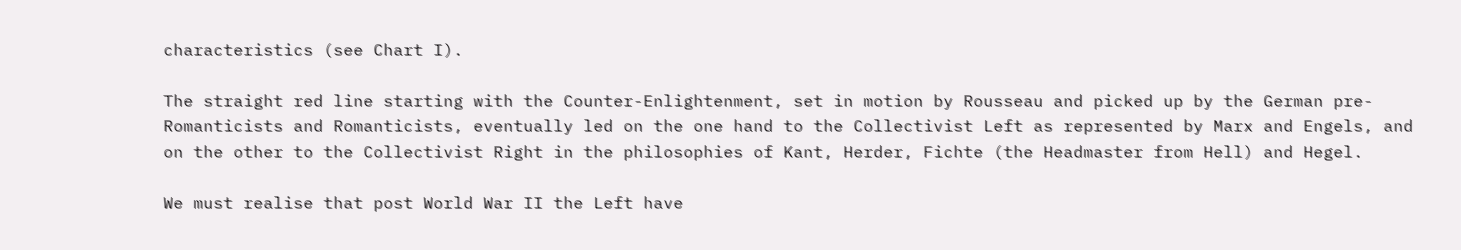characteristics (see Chart I).

The straight red line starting with the Counter-Enlightenment, set in motion by Rousseau and picked up by the German pre-Romanticists and Romanticists, eventually led on the one hand to the Collectivist Left as represented by Marx and Engels, and on the other to the Collectivist Right in the philosophies of Kant, Herder, Fichte (the Headmaster from Hell) and Hegel.

We must realise that post World War II the Left have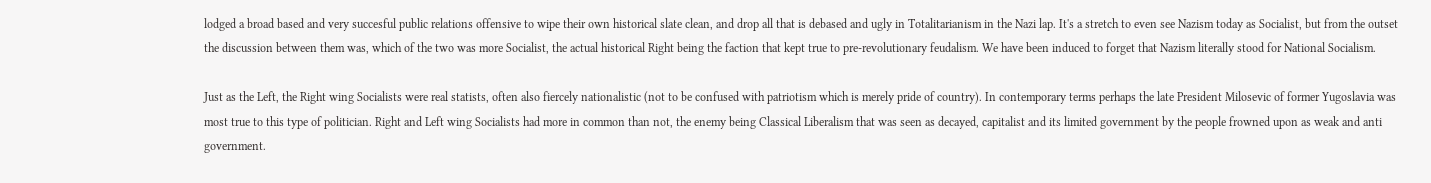lodged a broad based and very succesful public relations offensive to wipe their own historical slate clean, and drop all that is debased and ugly in Totalitarianism in the Nazi lap. It's a stretch to even see Nazism today as Socialist, but from the outset the discussion between them was, which of the two was more Socialist, the actual historical Right being the faction that kept true to pre-revolutionary feudalism. We have been induced to forget that Nazism literally stood for National Socialism.

Just as the Left, the Right wing Socialists were real statists, often also fiercely nationalistic (not to be confused with patriotism which is merely pride of country). In contemporary terms perhaps the late President Milosevic of former Yugoslavia was most true to this type of politician. Right and Left wing Socialists had more in common than not, the enemy being Classical Liberalism that was seen as decayed, capitalist and its limited government by the people frowned upon as weak and anti government.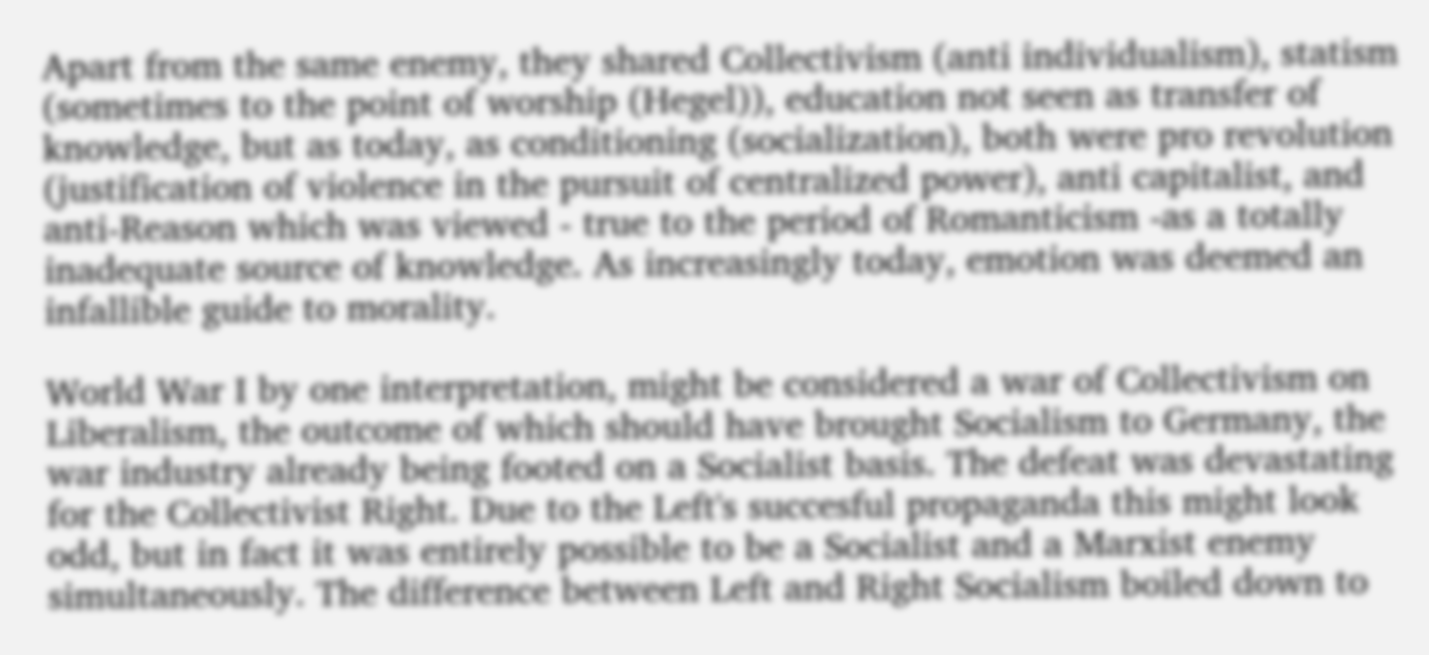Apart from the same enemy, they shared Collectivism (anti individualism), statism (sometimes to the point of worship (Hegel)), education not seen as transfer of knowledge, but as today, as conditioning (socialization), both were pro revolution (justification of violence in the pursuit of centralized power), anti capitalist, and anti-Reason which was viewed - true to the period of Romanticism -as a totally inadequate source of knowledge. As increasingly today, emotion was deemed an infallible guide to morality.

World War I by one interpretation, might be considered a war of Collectivism on Liberalism, the outcome of which should have brought Socialism to Germany, the war industry already being footed on a Socialist basis. The defeat was devastating for the Collectivist Right. Due to the Left's succesful propaganda this might look odd, but in fact it was entirely possible to be a Socialist and a Marxist enemy simultaneously. The difference between Left and Right Socialism boiled down to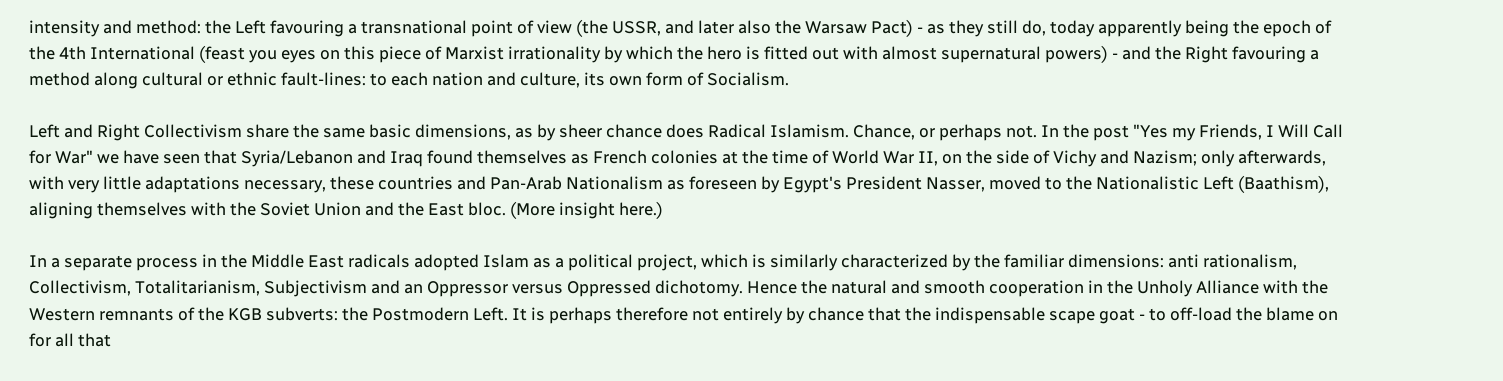intensity and method: the Left favouring a transnational point of view (the USSR, and later also the Warsaw Pact) - as they still do, today apparently being the epoch of the 4th International (feast you eyes on this piece of Marxist irrationality by which the hero is fitted out with almost supernatural powers) - and the Right favouring a method along cultural or ethnic fault-lines: to each nation and culture, its own form of Socialism.

Left and Right Collectivism share the same basic dimensions, as by sheer chance does Radical Islamism. Chance, or perhaps not. In the post "Yes my Friends, I Will Call for War" we have seen that Syria/Lebanon and Iraq found themselves as French colonies at the time of World War II, on the side of Vichy and Nazism; only afterwards, with very little adaptations necessary, these countries and Pan-Arab Nationalism as foreseen by Egypt's President Nasser, moved to the Nationalistic Left (Baathism), aligning themselves with the Soviet Union and the East bloc. (More insight here.)

In a separate process in the Middle East radicals adopted Islam as a political project, which is similarly characterized by the familiar dimensions: anti rationalism, Collectivism, Totalitarianism, Subjectivism and an Oppressor versus Oppressed dichotomy. Hence the natural and smooth cooperation in the Unholy Alliance with the Western remnants of the KGB subverts: the Postmodern Left. It is perhaps therefore not entirely by chance that the indispensable scape goat - to off-load the blame on for all that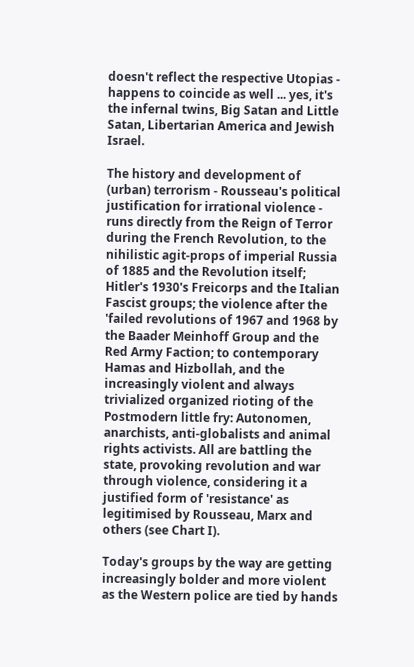doesn't reflect the respective Utopias - happens to coincide as well ... yes, it's the infernal twins, Big Satan and Little Satan, Libertarian America and Jewish Israel.

The history and development of (urban) terrorism - Rousseau's political justification for irrational violence - runs directly from the Reign of Terror during the French Revolution, to the nihilistic agit-props of imperial Russia of 1885 and the Revolution itself; Hitler's 1930's Freicorps and the Italian Fascist groups; the violence after the 'failed revolutions of 1967 and 1968 by the Baader Meinhoff Group and the Red Army Faction; to contemporary Hamas and Hizbollah, and the increasingly violent and always trivialized organized rioting of the Postmodern little fry: Autonomen, anarchists, anti-globalists and animal rights activists. All are battling the state, provoking revolution and war through violence, considering it a justified form of 'resistance' as legitimised by Rousseau, Marx and others (see Chart I).

Today's groups by the way are getting increasingly bolder and more violent as the Western police are tied by hands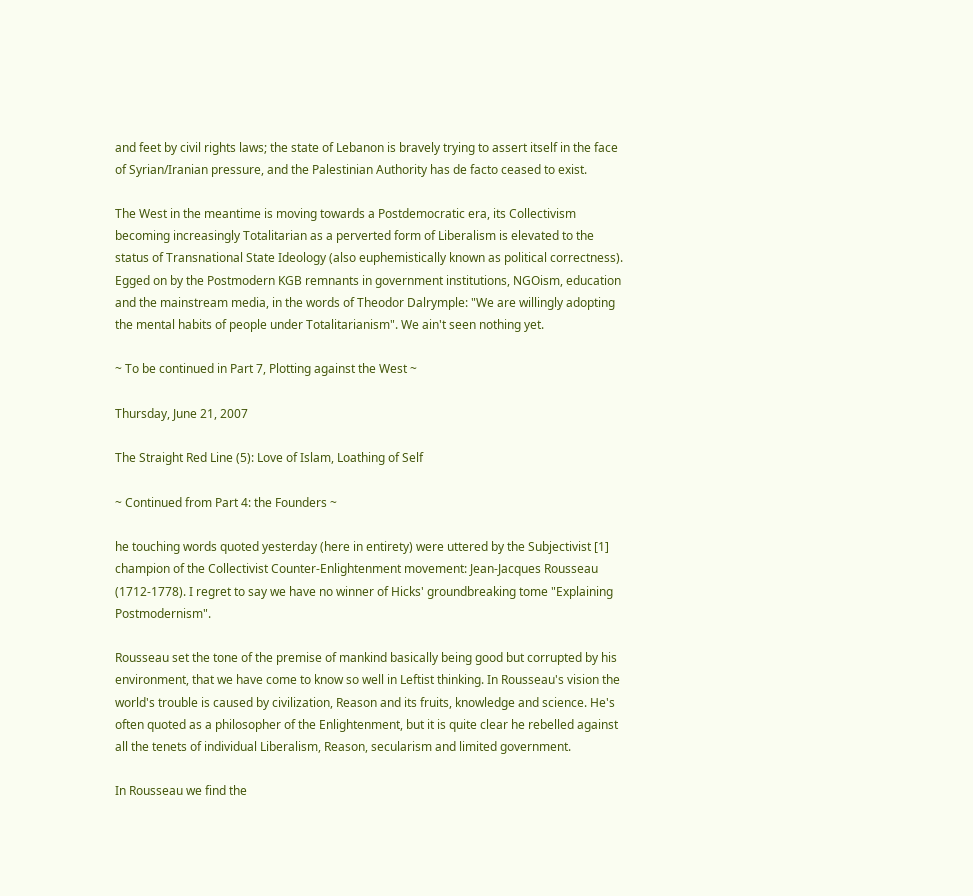and feet by civil rights laws; the state of Lebanon is bravely trying to assert itself in the face of Syrian/Iranian pressure, and the Palestinian Authority has de facto ceased to exist.

The West in the meantime is moving towards a Postdemocratic era, its Collectivism becoming increasingly Totalitarian as a perverted form of Liberalism is elevated to the status of Transnational State Ideology (also euphemistically known as political correctness). Egged on by the Postmodern KGB remnants in government institutions, NGOism, education and the mainstream media, in the words of Theodor Dalrymple: "We are willingly adopting the mental habits of people under Totalitarianism". We ain't seen nothing yet.

~ To be continued in Part 7, Plotting against the West ~

Thursday, June 21, 2007

The Straight Red Line (5): Love of Islam, Loathing of Self

~ Continued from Part 4: the Founders ~

he touching words quoted yesterday (here in entirety) were uttered by the Subjectivist [1] champion of the Collectivist Counter-Enlightenment movement: Jean-Jacques Rousseau (1712-1778). I regret to say we have no winner of Hicks' groundbreaking tome "Explaining Postmodernism".

Rousseau set the tone of the premise of mankind basically being good but corrupted by his environment, that we have come to know so well in Leftist thinking. In Rousseau's vision the world's trouble is caused by civilization, Reason and its fruits, knowledge and science. He's often quoted as a philosopher of the Enlightenment, but it is quite clear he rebelled against all the tenets of individual Liberalism, Reason, secularism and limited government.

In Rousseau we find the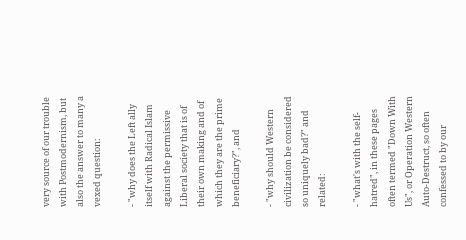very source of our trouble with Postmodernism, but also the answer to many a vexed question:

- "why does the Left ally itself with Radical Islam against the permissive Liberal society that is of their own making and of which they are the prime beneficiary?", and

- "why should Western civilization be considered so uniquely bad?" and related:

- "what's with the self-hatred", in these pages often termed "Down With Us", or Operation Western Auto-Destruct, so often confessed to by our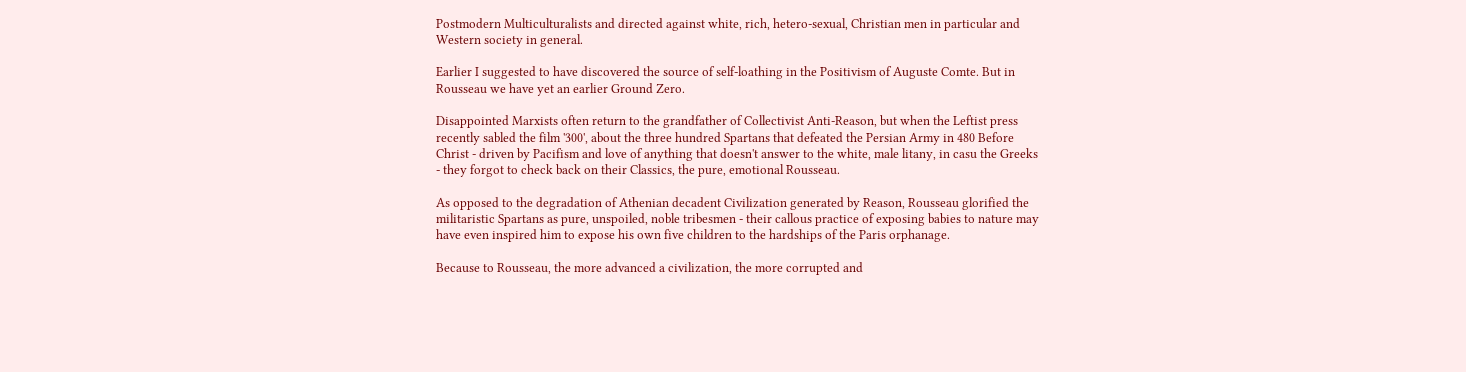Postmodern Multiculturalists and directed against white, rich, hetero-sexual, Christian men in particular and Western society in general.

Earlier I suggested to have discovered the source of self-loathing in the Positivism of Auguste Comte. But in Rousseau we have yet an earlier Ground Zero.

Disappointed Marxists often return to the grandfather of Collectivist Anti-Reason, but when the Leftist press recently sabled the film '300', about the three hundred Spartans that defeated the Persian Army in 480 Before Christ - driven by Pacifism and love of anything that doesn't answer to the white, male litany, in casu the Greeks - they forgot to check back on their Classics, the pure, emotional Rousseau.

As opposed to the degradation of Athenian decadent Civilization generated by Reason, Rousseau glorified the militaristic Spartans as pure, unspoiled, noble tribesmen - their callous practice of exposing babies to nature may have even inspired him to expose his own five children to the hardships of the Paris orphanage.

Because to Rousseau, the more advanced a civilization, the more corrupted and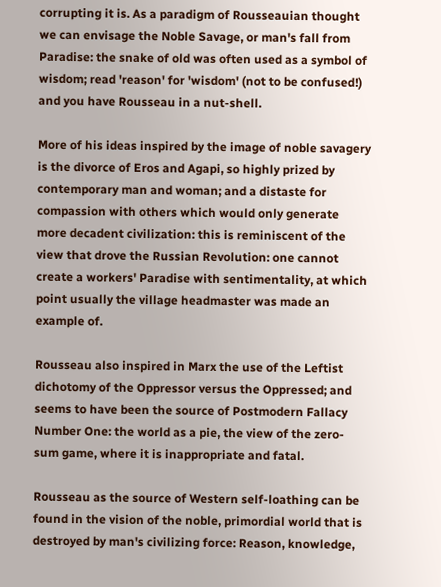corrupting it is. As a paradigm of Rousseauian thought we can envisage the Noble Savage, or man's fall from Paradise: the snake of old was often used as a symbol of wisdom; read 'reason' for 'wisdom' (not to be confused!) and you have Rousseau in a nut-shell.

More of his ideas inspired by the image of noble savagery is the divorce of Eros and Agapi, so highly prized by contemporary man and woman; and a distaste for compassion with others which would only generate more decadent civilization: this is reminiscent of the view that drove the Russian Revolution: one cannot create a workers' Paradise with sentimentality, at which point usually the village headmaster was made an example of.

Rousseau also inspired in Marx the use of the Leftist dichotomy of the Oppressor versus the Oppressed; and seems to have been the source of Postmodern Fallacy Number One: the world as a pie, the view of the zero-sum game, where it is inappropriate and fatal.

Rousseau as the source of Western self-loathing can be found in the vision of the noble, primordial world that is destroyed by man's civilizing force: Reason, knowledge,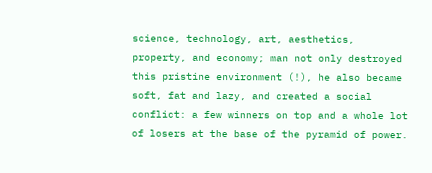science, technology, art, aesthetics, property, and economy; man not only destroyed this pristine environment (!), he also became soft, fat and lazy, and created a social conflict: a few winners on top and a whole lot of losers at the base of the pyramid of power.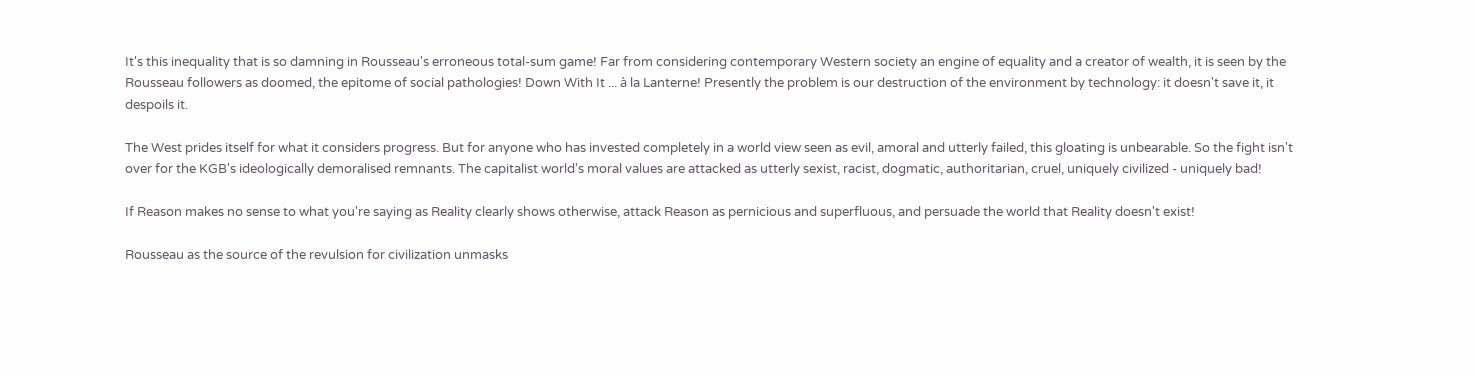It's this inequality that is so damning in Rousseau's erroneous total-sum game! Far from considering contemporary Western society an engine of equality and a creator of wealth, it is seen by the Rousseau followers as doomed, the epitome of social pathologies! Down With It ... à la Lanterne! Presently the problem is our destruction of the environment by technology: it doesn't save it, it despoils it.

The West prides itself for what it considers progress. But for anyone who has invested completely in a world view seen as evil, amoral and utterly failed, this gloating is unbearable. So the fight isn't over for the KGB's ideologically demoralised remnants. The capitalist world's moral values are attacked as utterly sexist, racist, dogmatic, authoritarian, cruel, uniquely civilized - uniquely bad!

If Reason makes no sense to what you're saying as Reality clearly shows otherwise, attack Reason as pernicious and superfluous, and persuade the world that Reality doesn't exist!

Rousseau as the source of the revulsion for civilization unmasks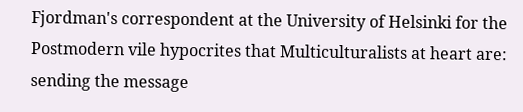Fjordman's correspondent at the University of Helsinki for the Postmodern vile hypocrites that Multiculturalists at heart are: sending the message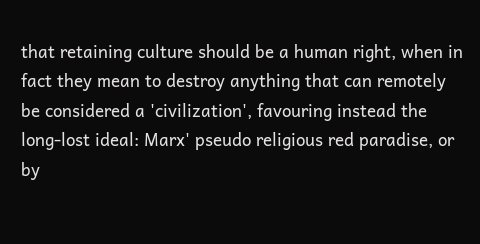that retaining culture should be a human right, when in fact they mean to destroy anything that can remotely be considered a 'civilization', favouring instead the long-lost ideal: Marx' pseudo religious red paradise, or by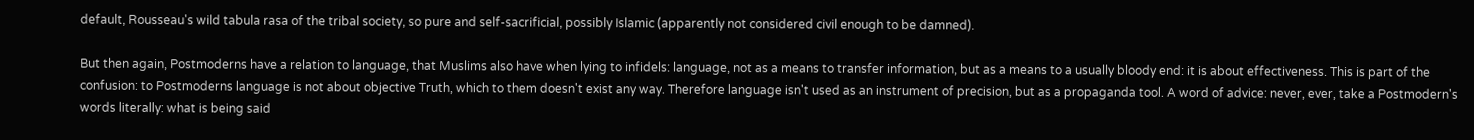default, Rousseau's wild tabula rasa of the tribal society, so pure and self-sacrificial, possibly Islamic (apparently not considered civil enough to be damned).

But then again, Postmoderns have a relation to language, that Muslims also have when lying to infidels: language, not as a means to transfer information, but as a means to a usually bloody end: it is about effectiveness. This is part of the confusion: to Postmoderns language is not about objective Truth, which to them doesn't exist any way. Therefore language isn't used as an instrument of precision, but as a propaganda tool. A word of advice: never, ever, take a Postmodern's words literally: what is being said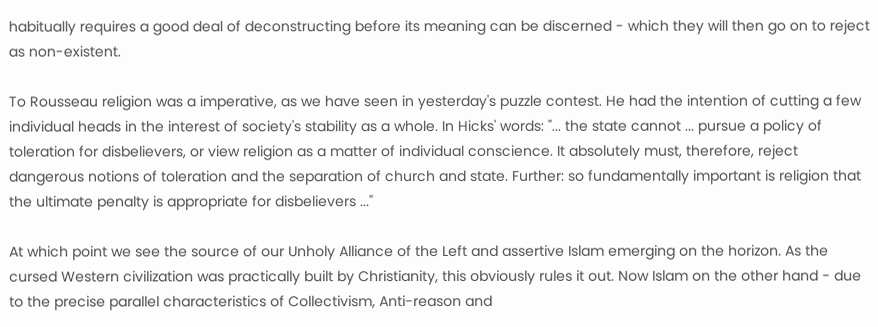habitually requires a good deal of deconstructing before its meaning can be discerned - which they will then go on to reject as non-existent.

To Rousseau religion was a imperative, as we have seen in yesterday's puzzle contest. He had the intention of cutting a few individual heads in the interest of society's stability as a whole. In Hicks' words: "... the state cannot ... pursue a policy of toleration for disbelievers, or view religion as a matter of individual conscience. It absolutely must, therefore, reject dangerous notions of toleration and the separation of church and state. Further: so fundamentally important is religion that the ultimate penalty is appropriate for disbelievers ..."

At which point we see the source of our Unholy Alliance of the Left and assertive Islam emerging on the horizon. As the cursed Western civilization was practically built by Christianity, this obviously rules it out. Now Islam on the other hand - due to the precise parallel characteristics of Collectivism, Anti-reason and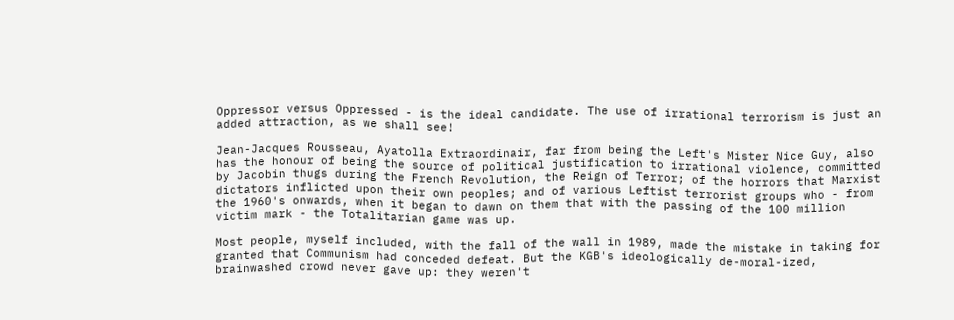Oppressor versus Oppressed - is the ideal candidate. The use of irrational terrorism is just an added attraction, as we shall see!

Jean-Jacques Rousseau, Ayatolla Extraordinair, far from being the Left's Mister Nice Guy, also has the honour of being the source of political justification to irrational violence, committed by Jacobin thugs during the French Revolution, the Reign of Terror; of the horrors that Marxist dictators inflicted upon their own peoples; and of various Leftist terrorist groups who - from the 1960's onwards, when it began to dawn on them that with the passing of the 100 million victim mark - the Totalitarian game was up.

Most people, myself included, with the fall of the wall in 1989, made the mistake in taking for granted that Communism had conceded defeat. But the KGB's ideologically de-moral-ized, brainwashed crowd never gave up: they weren't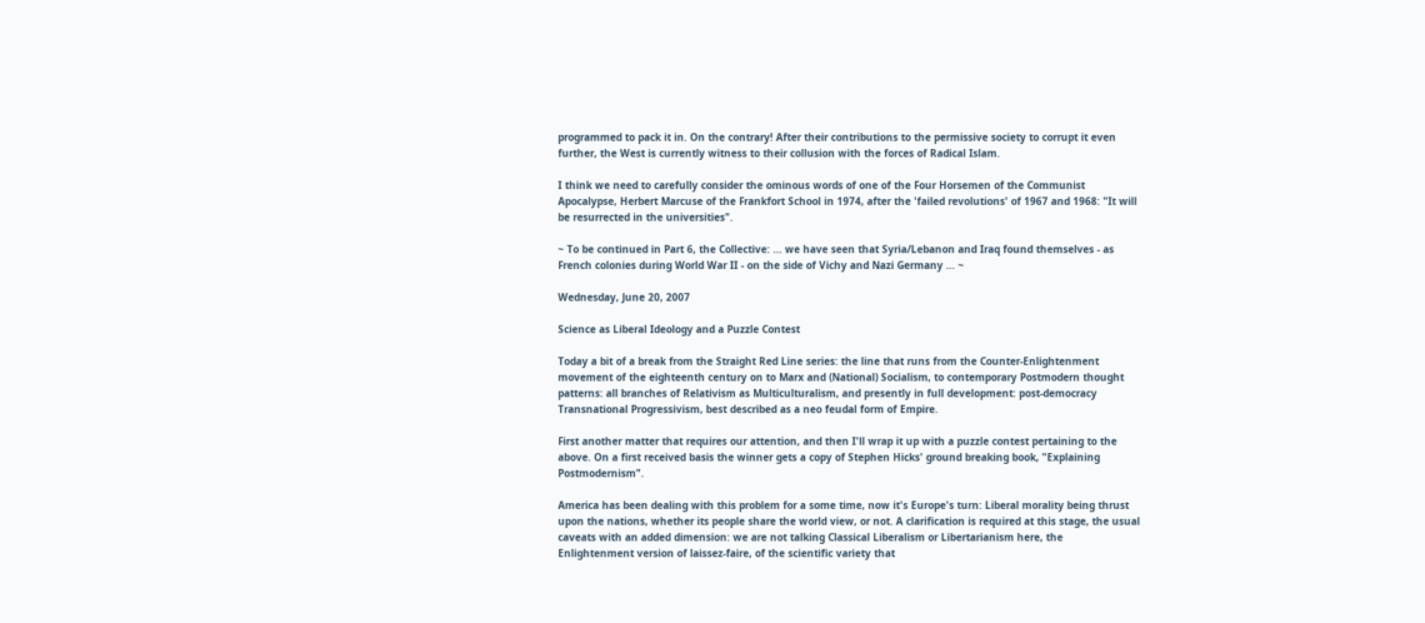programmed to pack it in. On the contrary! After their contributions to the permissive society to corrupt it even further, the West is currently witness to their collusion with the forces of Radical Islam.

I think we need to carefully consider the ominous words of one of the Four Horsemen of the Communist Apocalypse, Herbert Marcuse of the Frankfort School in 1974, after the 'failed revolutions' of 1967 and 1968: "It will be resurrected in the universities".

~ To be continued in Part 6, the Collective: ... we have seen that Syria/Lebanon and Iraq found themselves - as French colonies during World War II - on the side of Vichy and Nazi Germany ... ~

Wednesday, June 20, 2007

Science as Liberal Ideology and a Puzzle Contest

Today a bit of a break from the Straight Red Line series: the line that runs from the Counter-Enlightenment movement of the eighteenth century on to Marx and (National) Socialism, to contemporary Postmodern thought patterns: all branches of Relativism as Multiculturalism, and presently in full development: post-democracy Transnational Progressivism, best described as a neo feudal form of Empire.

First another matter that requires our attention, and then I'll wrap it up with a puzzle contest pertaining to the above. On a first received basis the winner gets a copy of Stephen Hicks' ground breaking book, "Explaining Postmodernism".

America has been dealing with this problem for a some time, now it's Europe's turn: Liberal morality being thrust upon the nations, whether its people share the world view, or not. A clarification is required at this stage, the usual caveats with an added dimension: we are not talking Classical Liberalism or Libertarianism here, the Enlightenment version of laissez-faire, of the scientific variety that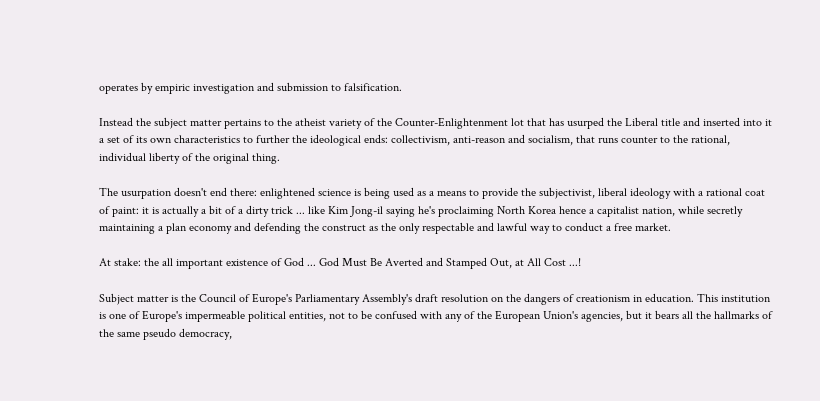operates by empiric investigation and submission to falsification.

Instead the subject matter pertains to the atheist variety of the Counter-Enlightenment lot that has usurped the Liberal title and inserted into it a set of its own characteristics to further the ideological ends: collectivism, anti-reason and socialism, that runs counter to the rational, individual liberty of the original thing.

The usurpation doesn't end there: enlightened science is being used as a means to provide the subjectivist, liberal ideology with a rational coat of paint: it is actually a bit of a dirty trick ... like Kim Jong-il saying he's proclaiming North Korea hence a capitalist nation, while secretly maintaining a plan economy and defending the construct as the only respectable and lawful way to conduct a free market.

At stake: the all important existence of God ... God Must Be Averted and Stamped Out, at All Cost ...!

Subject matter is the Council of Europe's Parliamentary Assembly's draft resolution on the dangers of creationism in education. This institution is one of Europe's impermeable political entities, not to be confused with any of the European Union's agencies, but it bears all the hallmarks of the same pseudo democracy,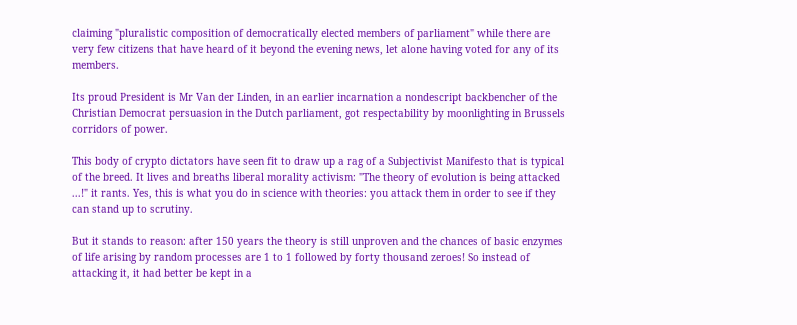claiming "pluralistic composition of democratically elected members of parliament" while there are very few citizens that have heard of it beyond the evening news, let alone having voted for any of its members.

Its proud President is Mr Van der Linden, in an earlier incarnation a nondescript backbencher of the Christian Democrat persuasion in the Dutch parliament, got respectability by moonlighting in Brussels corridors of power.

This body of crypto dictators have seen fit to draw up a rag of a Subjectivist Manifesto that is typical of the breed. It lives and breaths liberal morality activism: "The theory of evolution is being attacked ...!" it rants. Yes, this is what you do in science with theories: you attack them in order to see if they can stand up to scrutiny.

But it stands to reason: after 150 years the theory is still unproven and the chances of basic enzymes of life arising by random processes are 1 to 1 followed by forty thousand zeroes! So instead of attacking it, it had better be kept in a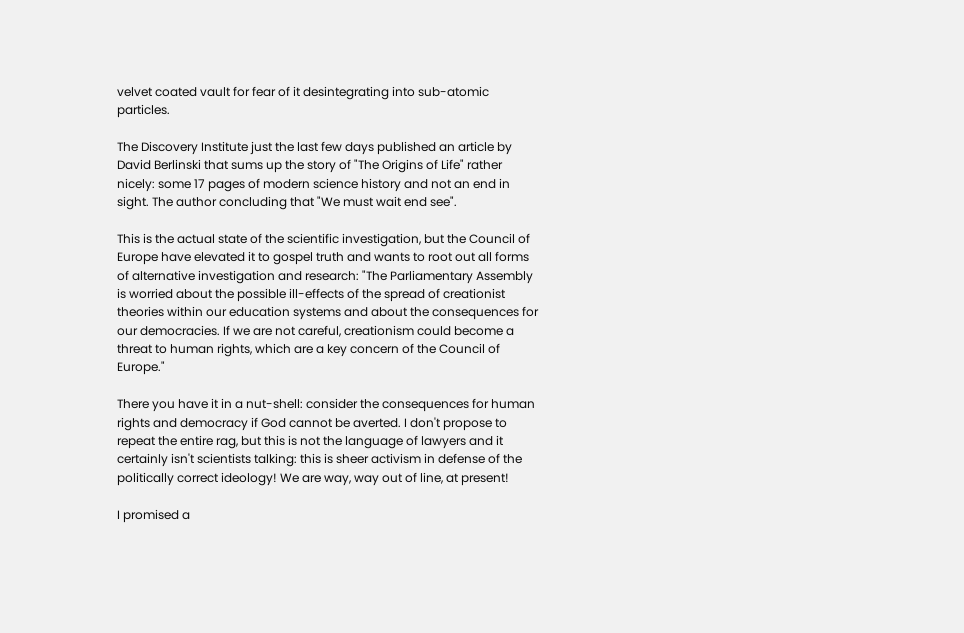velvet coated vault for fear of it desintegrating into sub-atomic particles.

The Discovery Institute just the last few days published an article by David Berlinski that sums up the story of "The Origins of Life" rather nicely: some 17 pages of modern science history and not an end in sight. The author concluding that "We must wait end see".

This is the actual state of the scientific investigation, but the Council of Europe have elevated it to gospel truth and wants to root out all forms of alternative investigation and research: "The Parliamentary Assembly is worried about the possible ill-effects of the spread of creationist theories within our education systems and about the consequences for our democracies. If we are not careful, creationism could become a threat to human rights, which are a key concern of the Council of Europe."

There you have it in a nut-shell: consider the consequences for human rights and democracy if God cannot be averted. I don't propose to repeat the entire rag, but this is not the language of lawyers and it certainly isn't scientists talking: this is sheer activism in defense of the politically correct ideology! We are way, way out of line, at present!

I promised a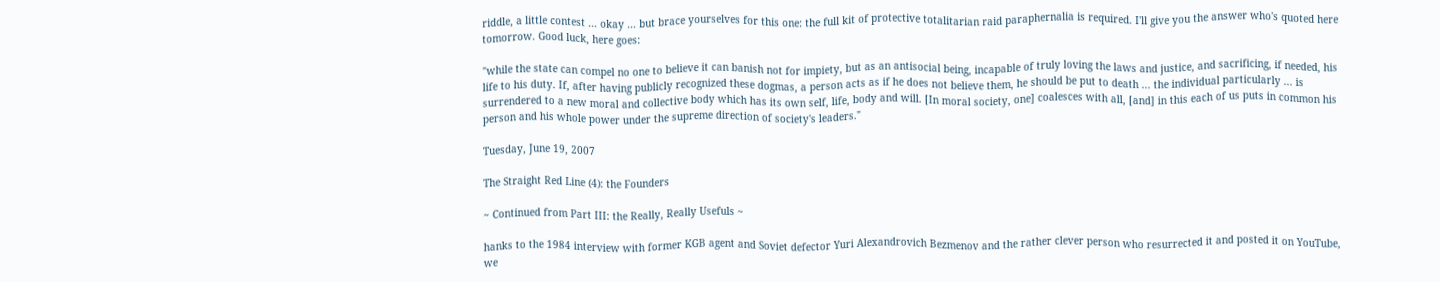riddle, a little contest ... okay ... but brace yourselves for this one: the full kit of protective totalitarian raid paraphernalia is required. I'll give you the answer who's quoted here tomorrow. Good luck, here goes:

"while the state can compel no one to believe it can banish not for impiety, but as an antisocial being, incapable of truly loving the laws and justice, and sacrificing, if needed, his life to his duty. If, after having publicly recognized these dogmas, a person acts as if he does not believe them, he should be put to death ... the individual particularly ... is surrendered to a new moral and collective body which has its own self, life, body and will. [In moral society, one] coalesces with all, [and] in this each of us puts in common his person and his whole power under the supreme direction of society's leaders."

Tuesday, June 19, 2007

The Straight Red Line (4): the Founders

~ Continued from Part III: the Really, Really Usefuls ~

hanks to the 1984 interview with former KGB agent and Soviet defector Yuri Alexandrovich Bezmenov and the rather clever person who resurrected it and posted it on YouTube, we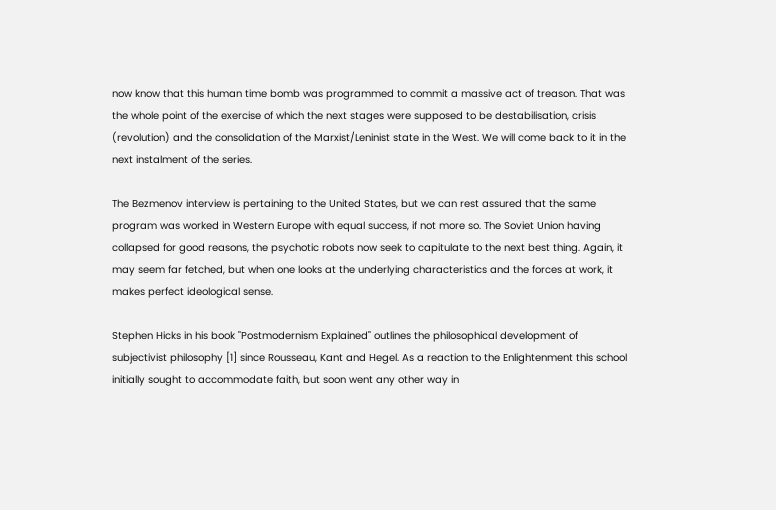now know that this human time bomb was programmed to commit a massive act of treason. That was the whole point of the exercise of which the next stages were supposed to be destabilisation, crisis (revolution) and the consolidation of the Marxist/Leninist state in the West. We will come back to it in the next instalment of the series.

The Bezmenov interview is pertaining to the United States, but we can rest assured that the same program was worked in Western Europe with equal success, if not more so. The Soviet Union having collapsed for good reasons, the psychotic robots now seek to capitulate to the next best thing. Again, it may seem far fetched, but when one looks at the underlying characteristics and the forces at work, it makes perfect ideological sense.

Stephen Hicks in his book "Postmodernism Explained" outlines the philosophical development of subjectivist philosophy [1] since Rousseau, Kant and Hegel. As a reaction to the Enlightenment this school initially sought to accommodate faith, but soon went any other way in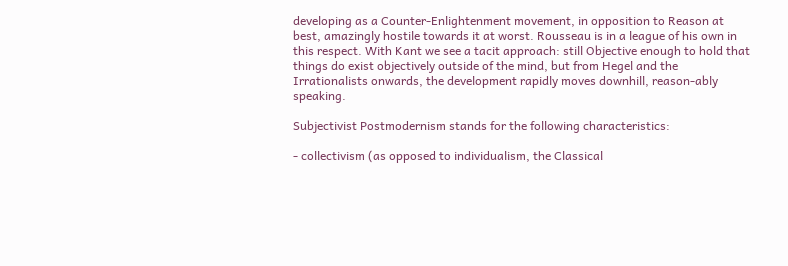developing as a Counter-Enlightenment movement, in opposition to Reason at best, amazingly hostile towards it at worst. Rousseau is in a league of his own in this respect. With Kant we see a tacit approach: still Objective enough to hold that things do exist objectively outside of the mind, but from Hegel and the Irrationalists onwards, the development rapidly moves downhill, reason-ably speaking.

Subjectivist Postmodernism stands for the following characteristics:

- collectivism (as opposed to individualism, the Classical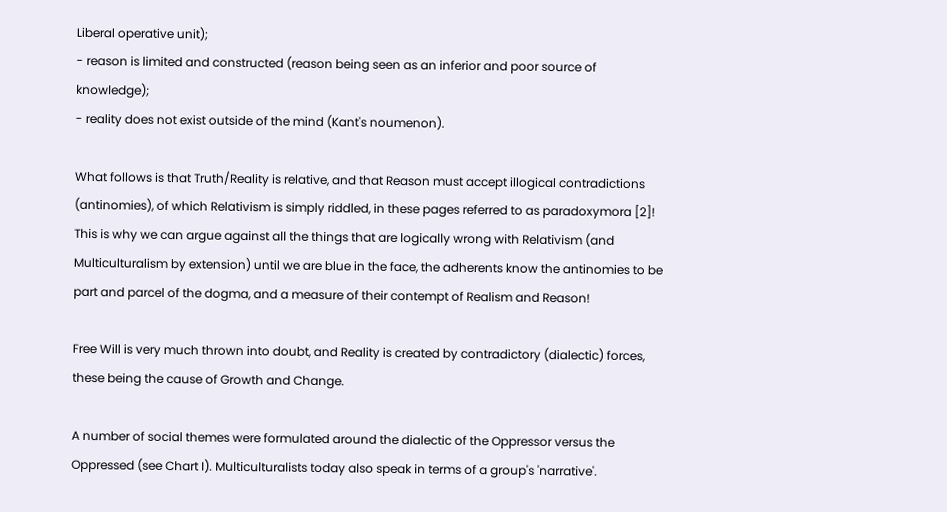Liberal operative unit);
- reason is limited and constructed (reason being seen as an inferior and poor source of knowledge);
- reality does not exist outside of the mind (Kant's noumenon).

What follows is that Truth/Reality is relative, and that Reason must accept illogical contradictions (antinomies), of which Relativism is simply riddled, in these pages referred to as paradoxymora [2]! This is why we can argue against all the things that are logically wrong with Relativism (and Multiculturalism by extension) until we are blue in the face, the adherents know the antinomies to be part and parcel of the dogma, and a measure of their contempt of Realism and Reason!

Free Will is very much thrown into doubt, and Reality is created by contradictory (dialectic) forces, these being the cause of Growth and Change.

A number of social themes were formulated around the dialectic of the Oppressor versus the Oppressed (see Chart I). Multiculturalists today also speak in terms of a group's 'narrative'.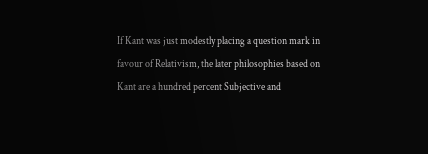If Kant was just modestly placing a question mark in favour of Relativism, the later philosophies based on Kant are a hundred percent Subjective and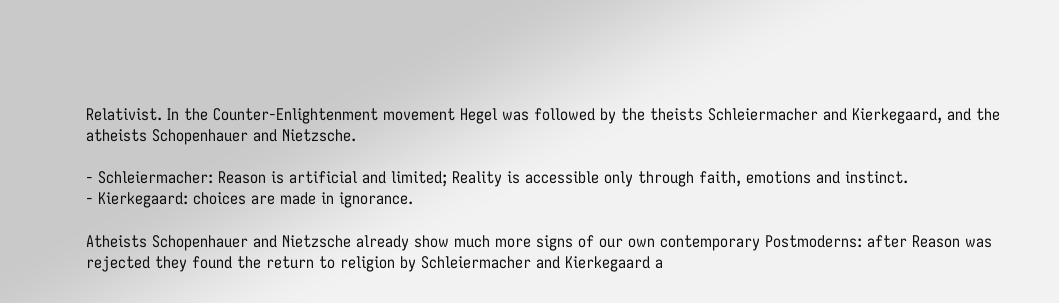Relativist. In the Counter-Enlightenment movement Hegel was followed by the theists Schleiermacher and Kierkegaard, and the atheists Schopenhauer and Nietzsche.

- Schleiermacher: Reason is artificial and limited; Reality is accessible only through faith, emotions and instinct.
- Kierkegaard: choices are made in ignorance.

Atheists Schopenhauer and Nietzsche already show much more signs of our own contemporary Postmoderns: after Reason was rejected they found the return to religion by Schleiermacher and Kierkegaard a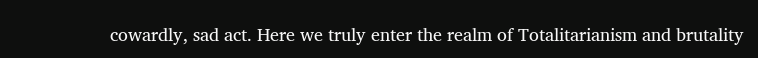cowardly, sad act. Here we truly enter the realm of Totalitarianism and brutality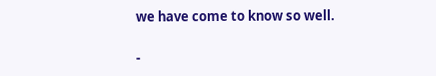we have come to know so well.

-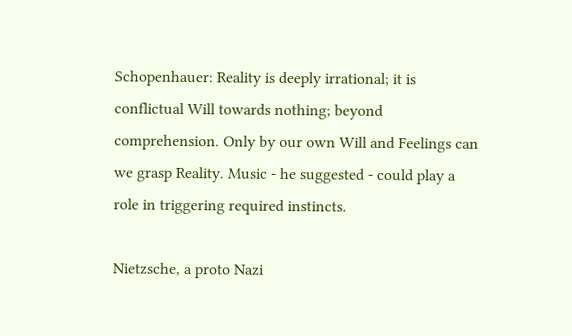Schopenhauer: Reality is deeply irrational; it is conflictual Will towards nothing; beyond comprehension. Only by our own Will and Feelings can we grasp Reality. Music - he suggested - could play a role in triggering required instincts.

Nietzsche, a proto Nazi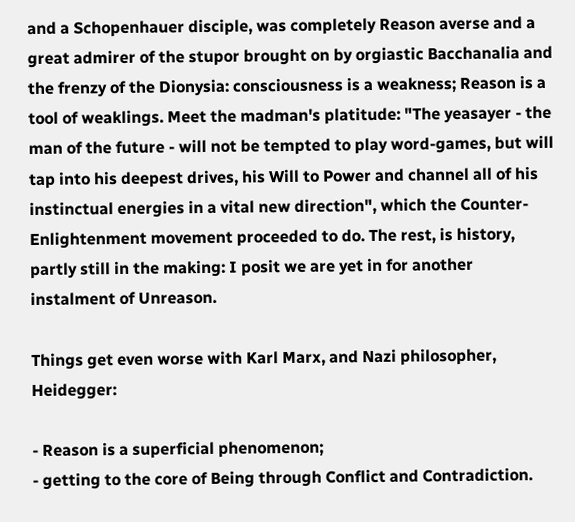and a Schopenhauer disciple, was completely Reason averse and a great admirer of the stupor brought on by orgiastic Bacchanalia and the frenzy of the Dionysia: consciousness is a weakness; Reason is a tool of weaklings. Meet the madman's platitude: "The yeasayer - the man of the future - will not be tempted to play word-games, but will tap into his deepest drives, his Will to Power and channel all of his instinctual energies in a vital new direction", which the Counter-Enlightenment movement proceeded to do. The rest, is history, partly still in the making: I posit we are yet in for another instalment of Unreason.

Things get even worse with Karl Marx, and Nazi philosopher, Heidegger:

- Reason is a superficial phenomenon;
- getting to the core of Being through Conflict and Contradiction.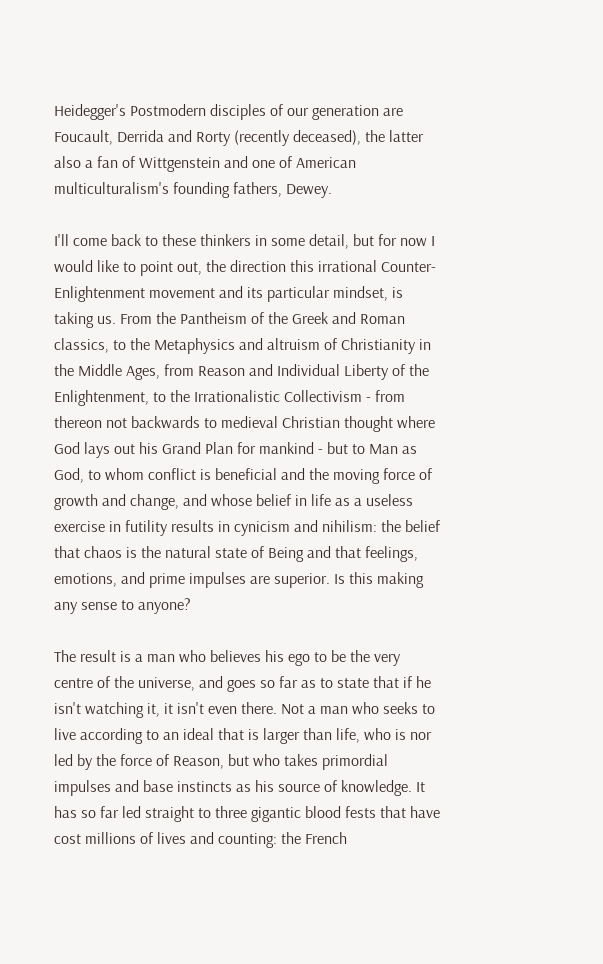Heidegger's Postmodern disciples of our generation are Foucault, Derrida and Rorty (recently deceased), the latter also a fan of Wittgenstein and one of American multiculturalism's founding fathers, Dewey.

I'll come back to these thinkers in some detail, but for now I would like to point out, the direction this irrational Counter-Enlightenment movement and its particular mindset, is taking us. From the Pantheism of the Greek and Roman classics, to the Metaphysics and altruism of Christianity in the Middle Ages, from Reason and Individual Liberty of the Enlightenment, to the Irrationalistic Collectivism - from thereon not backwards to medieval Christian thought where God lays out his Grand Plan for mankind - but to Man as God, to whom conflict is beneficial and the moving force of growth and change, and whose belief in life as a useless exercise in futility results in cynicism and nihilism: the belief that chaos is the natural state of Being and that feelings, emotions, and prime impulses are superior. Is this making any sense to anyone?

The result is a man who believes his ego to be the very centre of the universe, and goes so far as to state that if he isn't watching it, it isn't even there. Not a man who seeks to live according to an ideal that is larger than life, who is nor led by the force of Reason, but who takes primordial impulses and base instincts as his source of knowledge. It has so far led straight to three gigantic blood fests that have cost millions of lives and counting: the French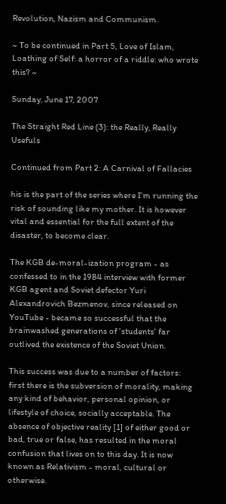Revolution, Nazism and Communism.

~ To be continued in Part 5, Love of Islam, Loathing of Self: a horror of a riddle: who wrote this? ~

Sunday, June 17, 2007

The Straight Red Line (3): the Really, Really Usefuls

Continued from Part 2: A Carnival of Fallacies

his is the part of the series where I'm running the risk of sounding like my mother. It is however vital and essential for the full extent of the disaster, to become clear.

The KGB de-moral-ization program - as confessed to in the 1984 interview with former KGB agent and Soviet defector Yuri Alexandrovich Bezmenov, since released on YouTube - became so successful that the brainwashed generations of 'students' far outlived the existence of the Soviet Union.

This success was due to a number of factors: first there is the subversion of morality, making any kind of behavior, personal opinion, or lifestyle of choice, socially acceptable. The absence of objective reality [1] of either good or bad, true or false, has resulted in the moral confusion that lives on to this day. It is now known as Relativism - moral, cultural or otherwise.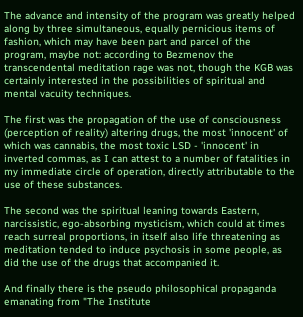The advance and intensity of the program was greatly helped along by three simultaneous, equally pernicious items of fashion, which may have been part and parcel of the program, maybe not: according to Bezmenov the transcendental meditation rage was not, though the KGB was certainly interested in the possibilities of spiritual and mental vacuity techniques.

The first was the propagation of the use of consciousness (perception of reality) altering drugs, the most 'innocent' of which was cannabis, the most toxic LSD - 'innocent' in inverted commas, as I can attest to a number of fatalities in my immediate circle of operation, directly attributable to the use of these substances.

The second was the spiritual leaning towards Eastern, narcissistic, ego-absorbing mysticism, which could at times reach surreal proportions, in itself also life threatening as meditation tended to induce psychosis in some people, as did the use of the drugs that accompanied it.

And finally there is the pseudo philosophical propaganda emanating from "The Institute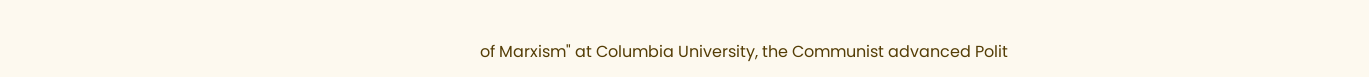of Marxism" at Columbia University, the Communist advanced Polit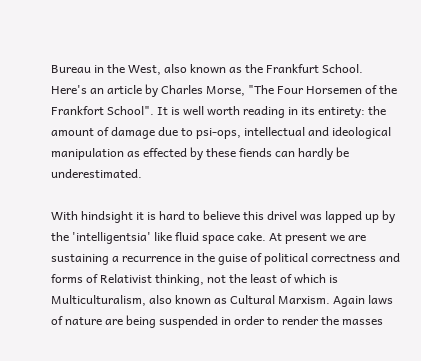Bureau in the West, also known as the Frankfurt School. Here's an article by Charles Morse, "The Four Horsemen of the Frankfort School". It is well worth reading in its entirety: the amount of damage due to psi-ops, intellectual and ideological manipulation as effected by these fiends can hardly be underestimated.

With hindsight it is hard to believe this drivel was lapped up by the 'intelligentsia' like fluid space cake. At present we are sustaining a recurrence in the guise of political correctness and forms of Relativist thinking, not the least of which is Multiculturalism, also known as Cultural Marxism. Again laws of nature are being suspended in order to render the masses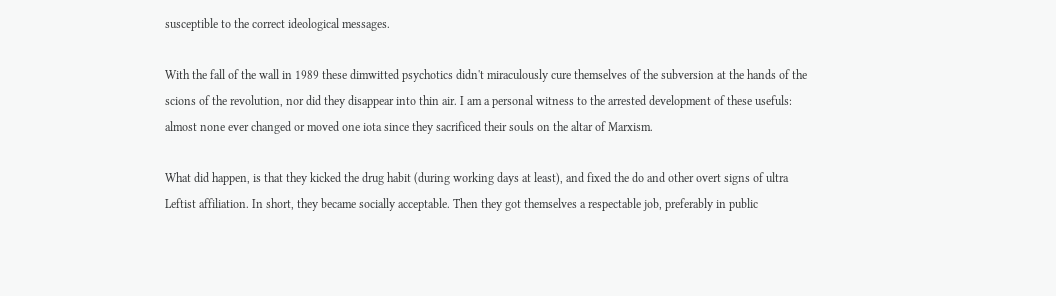susceptible to the correct ideological messages.

With the fall of the wall in 1989 these dimwitted psychotics didn't miraculously cure themselves of the subversion at the hands of the scions of the revolution, nor did they disappear into thin air. I am a personal witness to the arrested development of these usefuls: almost none ever changed or moved one iota since they sacrificed their souls on the altar of Marxism.

What did happen, is that they kicked the drug habit (during working days at least), and fixed the do and other overt signs of ultra Leftist affiliation. In short, they became socially acceptable. Then they got themselves a respectable job, preferably in public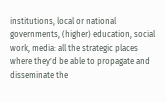institutions, local or national governments, (higher) education, social work, media: all the strategic places where they'd be able to propagate and disseminate the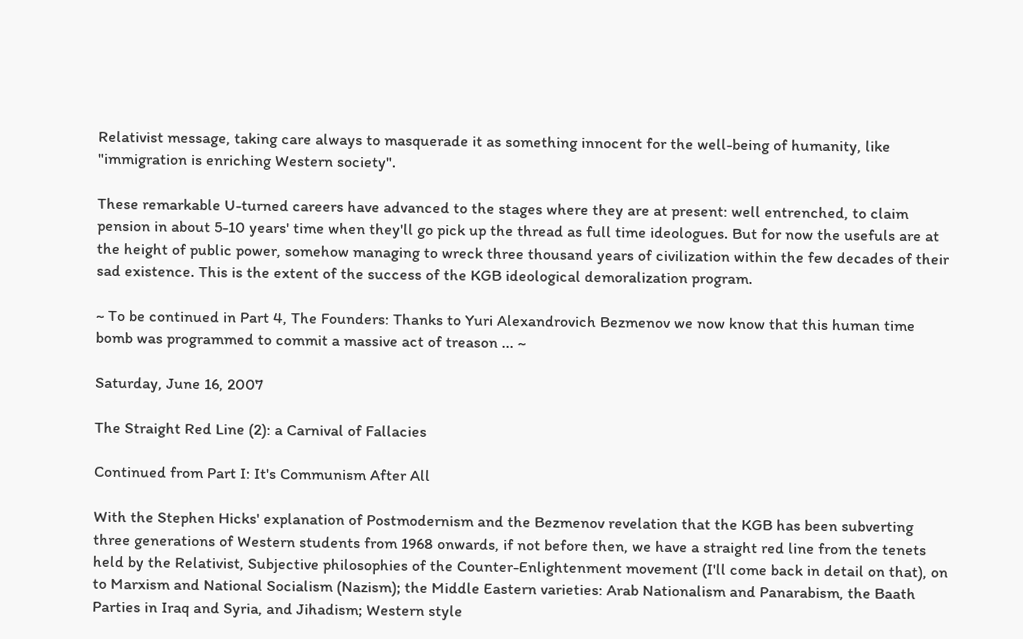Relativist message, taking care always to masquerade it as something innocent for the well-being of humanity, like "immigration is enriching Western society".

These remarkable U-turned careers have advanced to the stages where they are at present: well entrenched, to claim pension in about 5-10 years' time when they'll go pick up the thread as full time ideologues. But for now the usefuls are at the height of public power, somehow managing to wreck three thousand years of civilization within the few decades of their sad existence. This is the extent of the success of the KGB ideological demoralization program.

~ To be continued in Part 4, The Founders: Thanks to Yuri Alexandrovich Bezmenov we now know that this human time bomb was programmed to commit a massive act of treason ... ~

Saturday, June 16, 2007

The Straight Red Line (2): a Carnival of Fallacies

Continued from Part I: It's Communism After All

With the Stephen Hicks' explanation of Postmodernism and the Bezmenov revelation that the KGB has been subverting three generations of Western students from 1968 onwards, if not before then, we have a straight red line from the tenets held by the Relativist, Subjective philosophies of the Counter-Enlightenment movement (I'll come back in detail on that), on to Marxism and National Socialism (Nazism); the Middle Eastern varieties: Arab Nationalism and Panarabism, the Baath Parties in Iraq and Syria, and Jihadism; Western style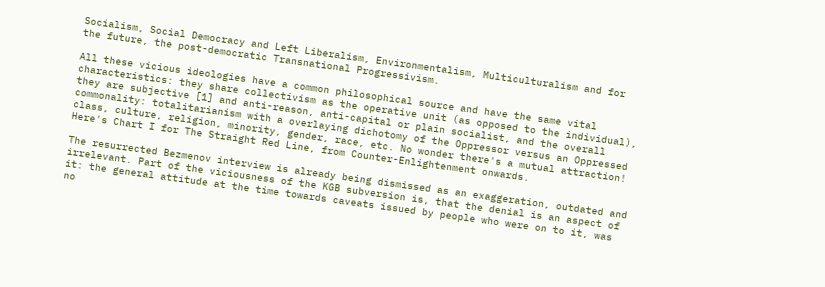Socialism, Social Democracy and Left Liberalism, Environmentalism, Multiculturalism and for the future, the post-democratic Transnational Progressivism.

All these vicious ideologies have a common philosophical source and have the same vital characteristics: they share collectivism as the operative unit (as opposed to the individual), they are subjective [1] and anti-reason, anti-capital or plain socialist, and the overall commonality: totalitarianism with a overlaying dichotomy of the Oppressor versus an Oppressed class, culture, religion, minority, gender, race, etc. No wonder there's a mutual attraction! Here's Chart I for The Straight Red Line, from Counter-Enlightenment onwards.

The resurrected Bezmenov interview is already being dismissed as an exaggeration, outdated and irrelevant. Part of the viciousness of the KGB subversion is, that the denial is an aspect of it: the general attitude at the time towards caveats issued by people who were on to it, was no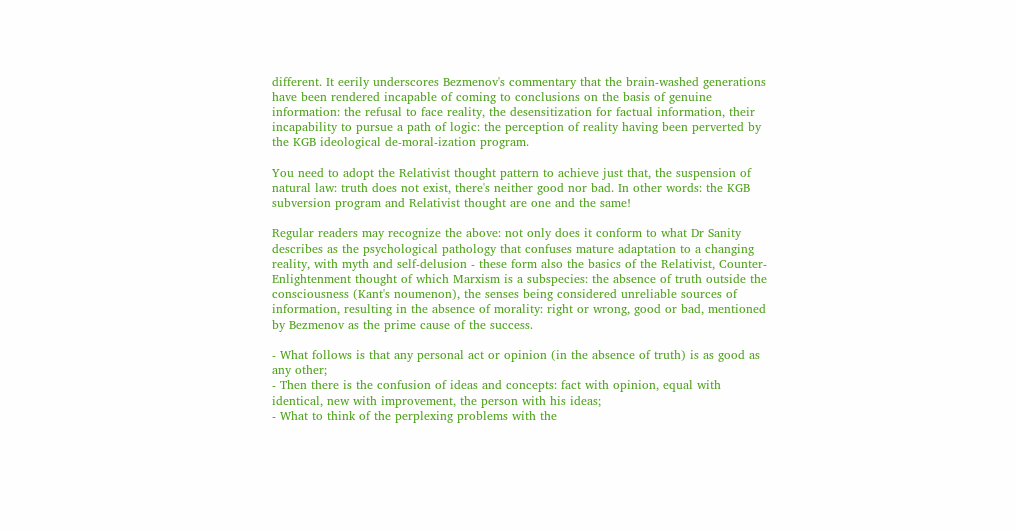different. It eerily underscores Bezmenov's commentary that the brain-washed generations have been rendered incapable of coming to conclusions on the basis of genuine information: the refusal to face reality, the desensitization for factual information, their incapability to pursue a path of logic: the perception of reality having been perverted by the KGB ideological de-moral-ization program.

You need to adopt the Relativist thought pattern to achieve just that, the suspension of natural law: truth does not exist, there's neither good nor bad. In other words: the KGB subversion program and Relativist thought are one and the same!

Regular readers may recognize the above: not only does it conform to what Dr Sanity describes as the psychological pathology that confuses mature adaptation to a changing reality, with myth and self-delusion - these form also the basics of the Relativist, Counter-Enlightenment thought of which Marxism is a subspecies: the absence of truth outside the consciousness (Kant's noumenon), the senses being considered unreliable sources of information, resulting in the absence of morality: right or wrong, good or bad, mentioned by Bezmenov as the prime cause of the success.

- What follows is that any personal act or opinion (in the absence of truth) is as good as any other;
- Then there is the confusion of ideas and concepts: fact with opinion, equal with identical, new with improvement, the person with his ideas;
- What to think of the perplexing problems with the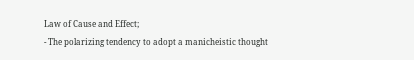Law of Cause and Effect;
- The polarizing tendency to adopt a manicheistic thought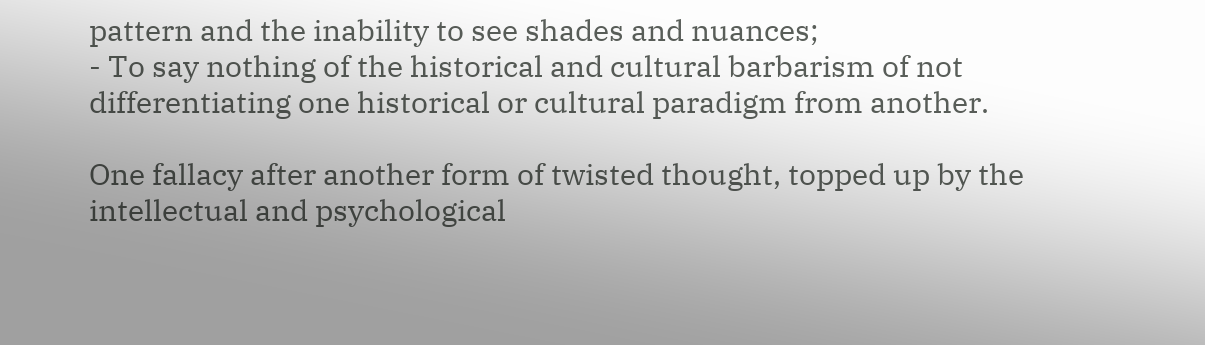pattern and the inability to see shades and nuances;
- To say nothing of the historical and cultural barbarism of not differentiating one historical or cultural paradigm from another.

One fallacy after another form of twisted thought, topped up by the intellectual and psychological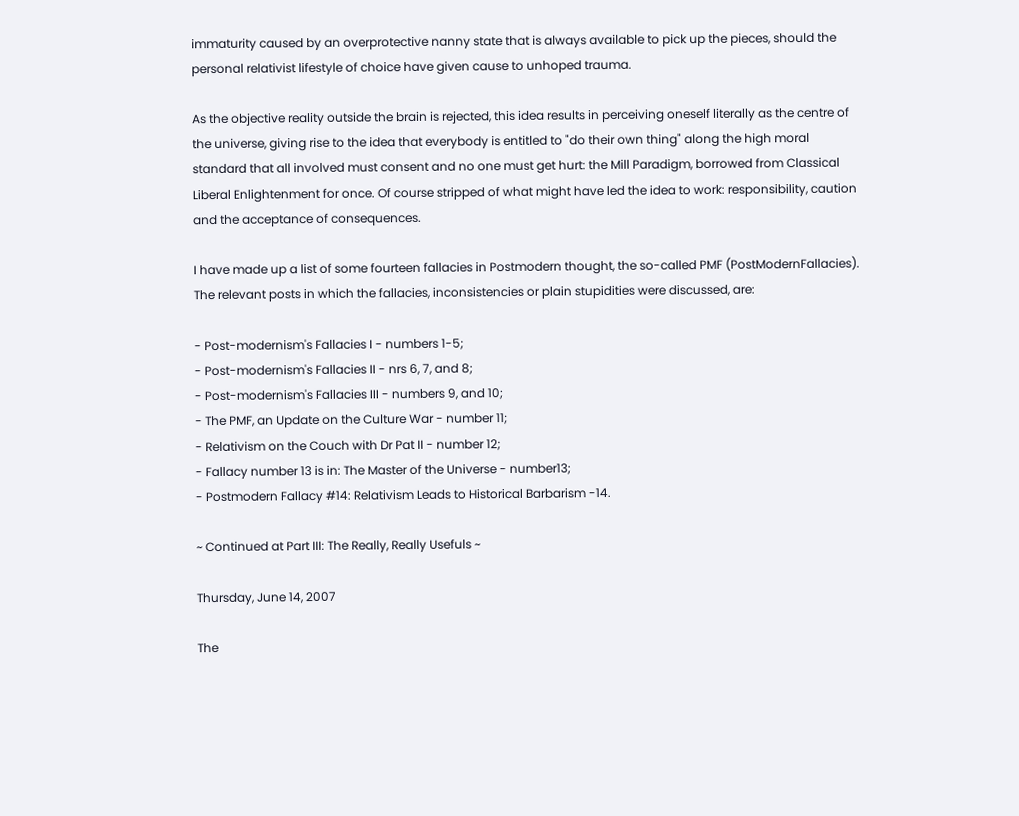immaturity caused by an overprotective nanny state that is always available to pick up the pieces, should the personal relativist lifestyle of choice have given cause to unhoped trauma.

As the objective reality outside the brain is rejected, this idea results in perceiving oneself literally as the centre of the universe, giving rise to the idea that everybody is entitled to "do their own thing" along the high moral standard that all involved must consent and no one must get hurt: the Mill Paradigm, borrowed from Classical Liberal Enlightenment for once. Of course stripped of what might have led the idea to work: responsibility, caution and the acceptance of consequences.

I have made up a list of some fourteen fallacies in Postmodern thought, the so-called PMF (PostModernFallacies). The relevant posts in which the fallacies, inconsistencies or plain stupidities were discussed, are:

- Post-modernism's Fallacies I - numbers 1-5;
- Post-modernism's Fallacies II - nrs 6, 7, and 8;
- Post-modernism's Fallacies III - numbers 9, and 10;
- The PMF, an Update on the Culture War - number 11;
- Relativism on the Couch with Dr Pat II - number 12;
- Fallacy number 13 is in: The Master of the Universe - number13;
- Postmodern Fallacy #14: Relativism Leads to Historical Barbarism -14.

~ Continued at Part III: The Really, Really Usefuls ~

Thursday, June 14, 2007

The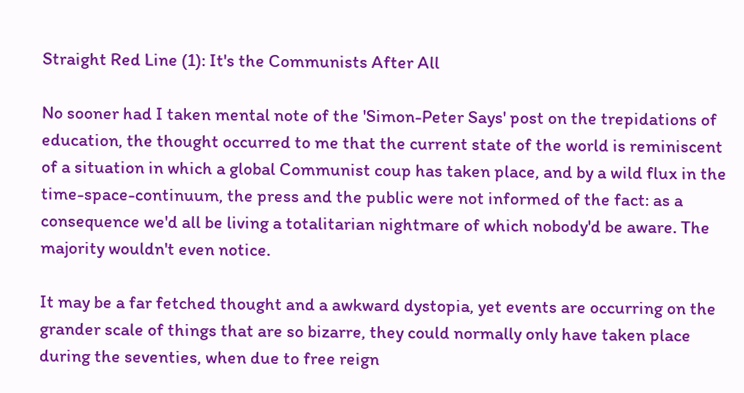Straight Red Line (1): It's the Communists After All

No sooner had I taken mental note of the 'Simon-Peter Says' post on the trepidations of education, the thought occurred to me that the current state of the world is reminiscent of a situation in which a global Communist coup has taken place, and by a wild flux in the time-space-continuum, the press and the public were not informed of the fact: as a consequence we'd all be living a totalitarian nightmare of which nobody'd be aware. The majority wouldn't even notice.

It may be a far fetched thought and a awkward dystopia, yet events are occurring on the grander scale of things that are so bizarre, they could normally only have taken place during the seventies, when due to free reign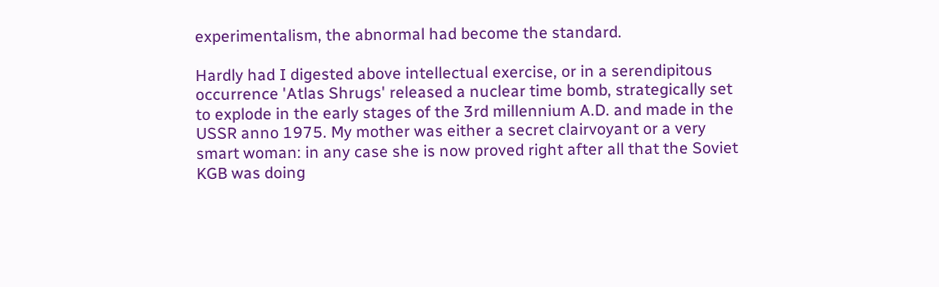experimentalism, the abnormal had become the standard.

Hardly had I digested above intellectual exercise, or in a serendipitous occurrence 'Atlas Shrugs' released a nuclear time bomb, strategically set to explode in the early stages of the 3rd millennium A.D. and made in the USSR anno 1975. My mother was either a secret clairvoyant or a very smart woman: in any case she is now proved right after all that the Soviet KGB was doing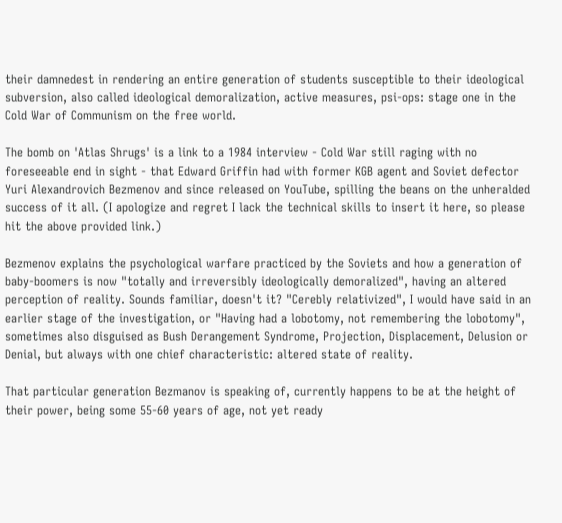their damnedest in rendering an entire generation of students susceptible to their ideological subversion, also called ideological demoralization, active measures, psi-ops: stage one in the Cold War of Communism on the free world.

The bomb on 'Atlas Shrugs' is a link to a 1984 interview - Cold War still raging with no foreseeable end in sight - that Edward Griffin had with former KGB agent and Soviet defector Yuri Alexandrovich Bezmenov and since released on YouTube, spilling the beans on the unheralded success of it all. (I apologize and regret I lack the technical skills to insert it here, so please hit the above provided link.)

Bezmenov explains the psychological warfare practiced by the Soviets and how a generation of baby-boomers is now "totally and irreversibly ideologically demoralized", having an altered perception of reality. Sounds familiar, doesn't it? "Cerebly relativized", I would have said in an earlier stage of the investigation, or "Having had a lobotomy, not remembering the lobotomy", sometimes also disguised as Bush Derangement Syndrome, Projection, Displacement, Delusion or Denial, but always with one chief characteristic: altered state of reality.

That particular generation Bezmanov is speaking of, currently happens to be at the height of their power, being some 55-60 years of age, not yet ready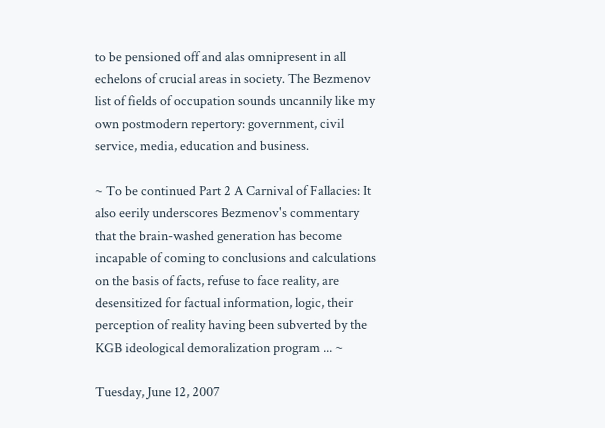to be pensioned off and alas omnipresent in all echelons of crucial areas in society. The Bezmenov list of fields of occupation sounds uncannily like my own postmodern repertory: government, civil service, media, education and business.

~ To be continued Part 2 A Carnival of Fallacies: It also eerily underscores Bezmenov's commentary that the brain-washed generation has become incapable of coming to conclusions and calculations on the basis of facts, refuse to face reality, are desensitized for factual information, logic, their perception of reality having been subverted by the KGB ideological demoralization program ... ~

Tuesday, June 12, 2007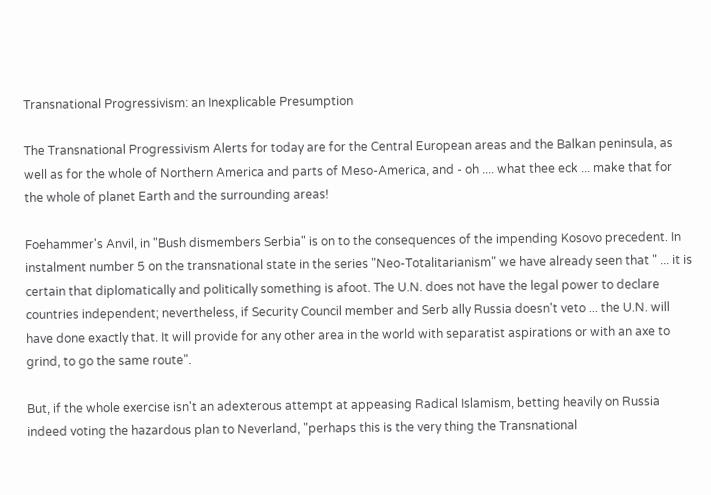Transnational Progressivism: an Inexplicable Presumption

The Transnational Progressivism Alerts for today are for the Central European areas and the Balkan peninsula, as well as for the whole of Northern America and parts of Meso-America, and - oh .... what thee eck ... make that for the whole of planet Earth and the surrounding areas!

Foehammer's Anvil, in "Bush dismembers Serbia" is on to the consequences of the impending Kosovo precedent. In instalment number 5 on the transnational state in the series "Neo-Totalitarianism" we have already seen that " ... it is certain that diplomatically and politically something is afoot. The U.N. does not have the legal power to declare countries independent; nevertheless, if Security Council member and Serb ally Russia doesn't veto ... the U.N. will have done exactly that. It will provide for any other area in the world with separatist aspirations or with an axe to grind, to go the same route".

But, if the whole exercise isn't an adexterous attempt at appeasing Radical Islamism, betting heavily on Russia indeed voting the hazardous plan to Neverland, "perhaps this is the very thing the Transnational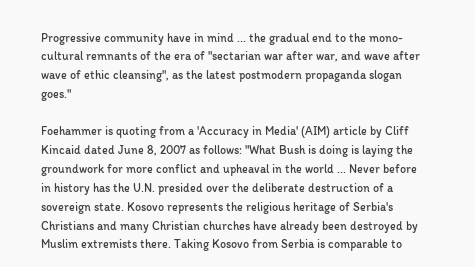Progressive community have in mind ... the gradual end to the mono-cultural remnants of the era of "sectarian war after war, and wave after wave of ethic cleansing", as the latest postmodern propaganda slogan goes."

Foehammer is quoting from a 'Accuracy in Media' (AIM) article by Cliff Kincaid dated June 8, 2007 as follows: "What Bush is doing is laying the groundwork for more conflict and upheaval in the world ... Never before in history has the U.N. presided over the deliberate destruction of a sovereign state. Kosovo represents the religious heritage of Serbia's Christians and many Christian churches have already been destroyed by Muslim extremists there. Taking Kosovo from Serbia is comparable to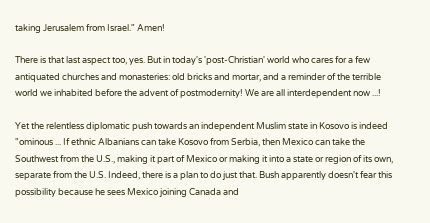taking Jerusalem from Israel." Amen!

There is that last aspect too, yes. But in today's 'post-Christian' world who cares for a few antiquated churches and monasteries: old bricks and mortar, and a reminder of the terrible world we inhabited before the advent of postmodernity! We are all interdependent now ...!

Yet the relentless diplomatic push towards an independent Muslim state in Kosovo is indeed "ominous ... If ethnic Albanians can take Kosovo from Serbia, then Mexico can take the Southwest from the U.S., making it part of Mexico or making it into a state or region of its own, separate from the U.S. Indeed, there is a plan to do just that. Bush apparently doesn't fear this possibility because he sees Mexico joining Canada and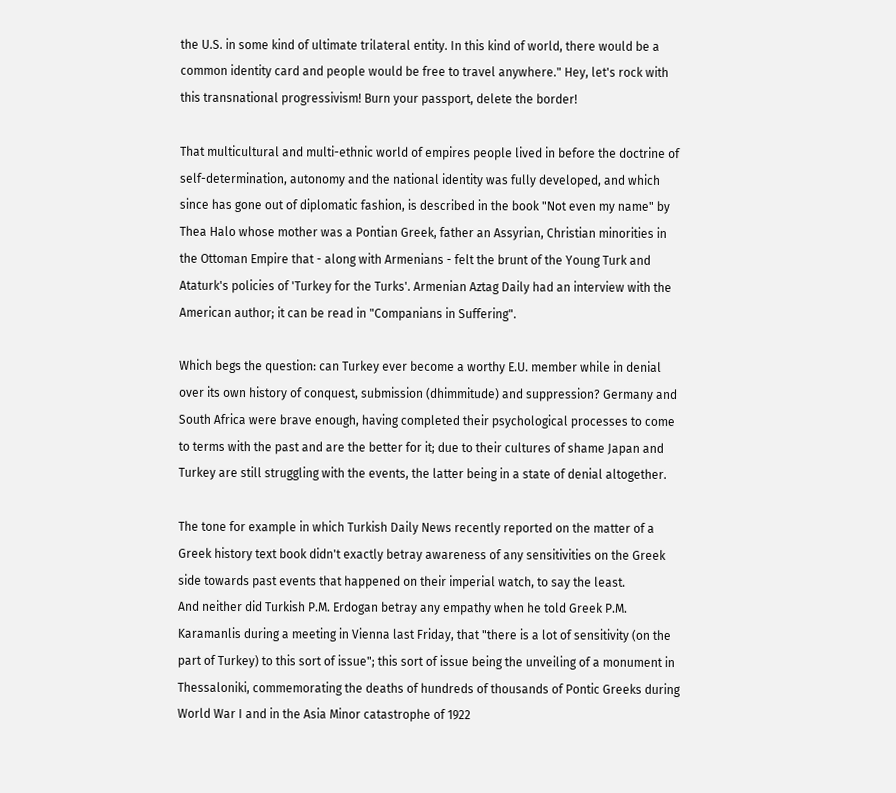the U.S. in some kind of ultimate trilateral entity. In this kind of world, there would be a common identity card and people would be free to travel anywhere." Hey, let's rock with this transnational progressivism! Burn your passport, delete the border!

That multicultural and multi-ethnic world of empires people lived in before the doctrine of self-determination, autonomy and the national identity was fully developed, and which since has gone out of diplomatic fashion, is described in the book "Not even my name" by Thea Halo whose mother was a Pontian Greek, father an Assyrian, Christian minorities in the Ottoman Empire that - along with Armenians - felt the brunt of the Young Turk and Ataturk's policies of 'Turkey for the Turks'. Armenian Aztag Daily had an interview with the American author; it can be read in "Companians in Suffering".

Which begs the question: can Turkey ever become a worthy E.U. member while in denial over its own history of conquest, submission (dhimmitude) and suppression? Germany and South Africa were brave enough, having completed their psychological processes to come to terms with the past and are the better for it; due to their cultures of shame Japan and Turkey are still struggling with the events, the latter being in a state of denial altogether.

The tone for example in which Turkish Daily News recently reported on the matter of a Greek history text book didn't exactly betray awareness of any sensitivities on the Greek side towards past events that happened on their imperial watch, to say the least.
And neither did Turkish P.M. Erdogan betray any empathy when he told Greek P.M. Karamanlis during a meeting in Vienna last Friday, that "there is a lot of sensitivity (on the part of Turkey) to this sort of issue"; this sort of issue being the unveiling of a monument in Thessaloniki, commemorating the deaths of hundreds of thousands of Pontic Greeks during World War I and in the Asia Minor catastrophe of 1922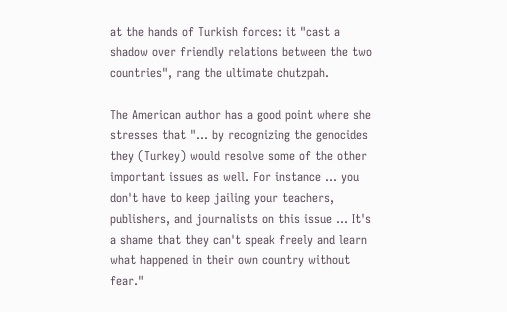at the hands of Turkish forces: it "cast a shadow over friendly relations between the two countries", rang the ultimate chutzpah.

The American author has a good point where she stresses that "... by recognizing the genocides they (Turkey) would resolve some of the other important issues as well. For instance ... you don't have to keep jailing your teachers, publishers, and journalists on this issue ... It's a shame that they can't speak freely and learn what happened in their own country without fear."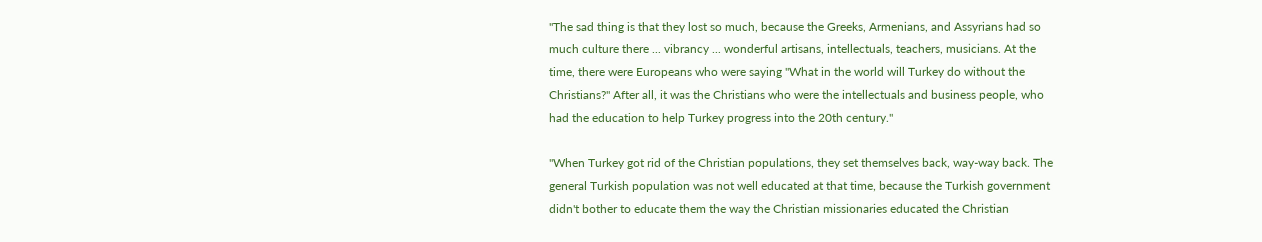"The sad thing is that they lost so much, because the Greeks, Armenians, and Assyrians had so much culture there ... vibrancy ... wonderful artisans, intellectuals, teachers, musicians. At the time, there were Europeans who were saying "What in the world will Turkey do without the Christians?" After all, it was the Christians who were the intellectuals and business people, who had the education to help Turkey progress into the 20th century."

"When Turkey got rid of the Christian populations, they set themselves back, way-way back. The general Turkish population was not well educated at that time, because the Turkish government didn't bother to educate them the way the Christian missionaries educated the Christian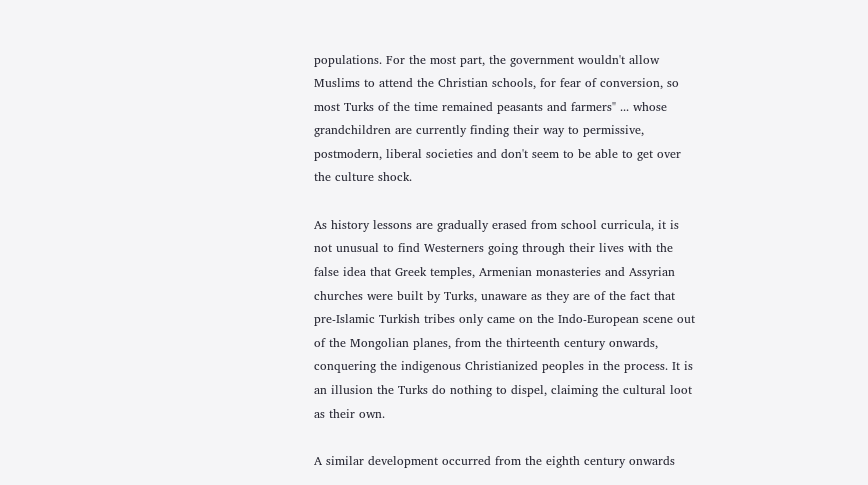populations. For the most part, the government wouldn't allow Muslims to attend the Christian schools, for fear of conversion, so most Turks of the time remained peasants and farmers" ... whose grandchildren are currently finding their way to permissive, postmodern, liberal societies and don't seem to be able to get over the culture shock.

As history lessons are gradually erased from school curricula, it is not unusual to find Westerners going through their lives with the false idea that Greek temples, Armenian monasteries and Assyrian churches were built by Turks, unaware as they are of the fact that pre-Islamic Turkish tribes only came on the Indo-European scene out of the Mongolian planes, from the thirteenth century onwards, conquering the indigenous Christianized peoples in the process. It is an illusion the Turks do nothing to dispel, claiming the cultural loot as their own.

A similar development occurred from the eighth century onwards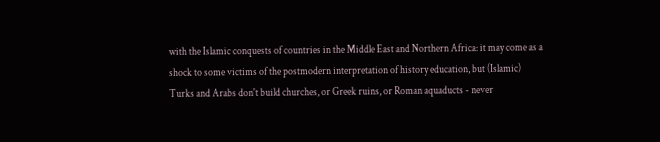with the Islamic conquests of countries in the Middle East and Northern Africa: it may come as a shock to some victims of the postmodern interpretation of history education, but (Islamic) Turks and Arabs don't build churches, or Greek ruins, or Roman aquaducts - never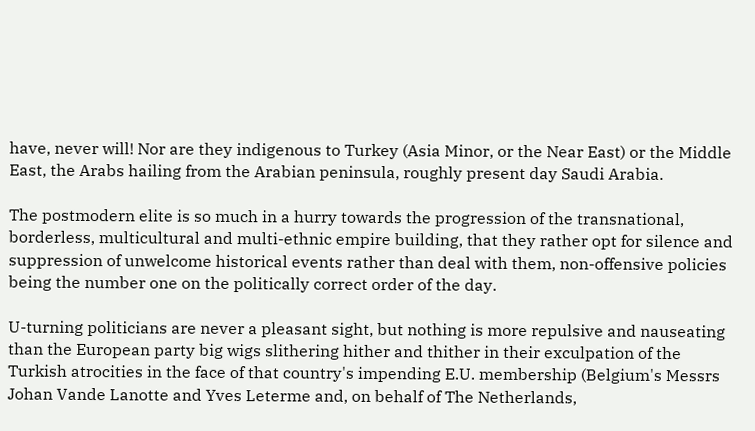have, never will! Nor are they indigenous to Turkey (Asia Minor, or the Near East) or the Middle East, the Arabs hailing from the Arabian peninsula, roughly present day Saudi Arabia.

The postmodern elite is so much in a hurry towards the progression of the transnational, borderless, multicultural and multi-ethnic empire building, that they rather opt for silence and suppression of unwelcome historical events rather than deal with them, non-offensive policies being the number one on the politically correct order of the day.

U-turning politicians are never a pleasant sight, but nothing is more repulsive and nauseating than the European party big wigs slithering hither and thither in their exculpation of the Turkish atrocities in the face of that country's impending E.U. membership (Belgium's Messrs Johan Vande Lanotte and Yves Leterme and, on behalf of The Netherlands,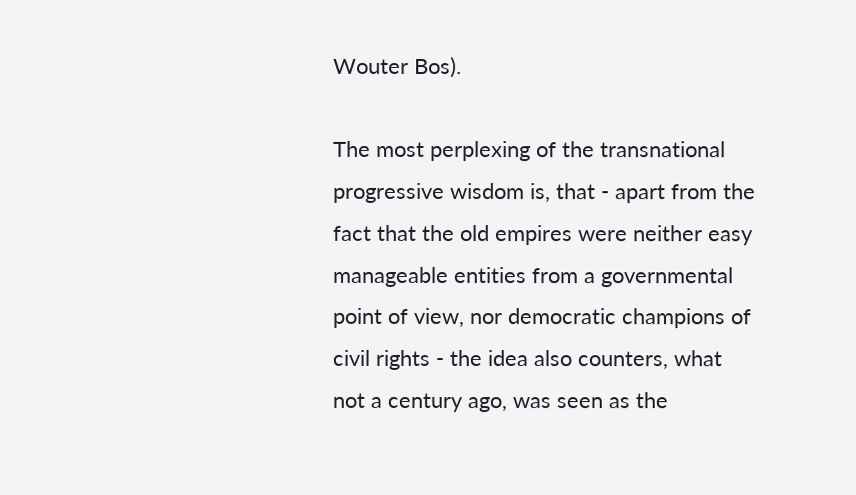Wouter Bos).

The most perplexing of the transnational progressive wisdom is, that - apart from the fact that the old empires were neither easy manageable entities from a governmental point of view, nor democratic champions of civil rights - the idea also counters, what not a century ago, was seen as the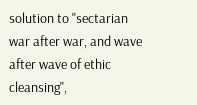solution to "sectarian war after war, and wave after wave of ethic cleansing",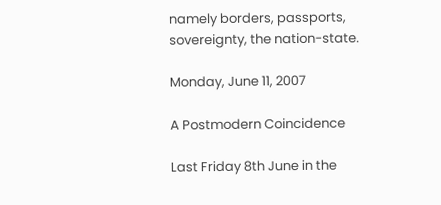namely borders, passports, sovereignty, the nation-state.

Monday, June 11, 2007

A Postmodern Coincidence

Last Friday 8th June in the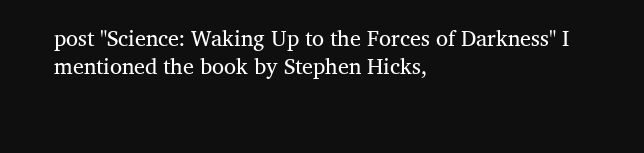post "Science: Waking Up to the Forces of Darkness" I mentioned the book by Stephen Hicks,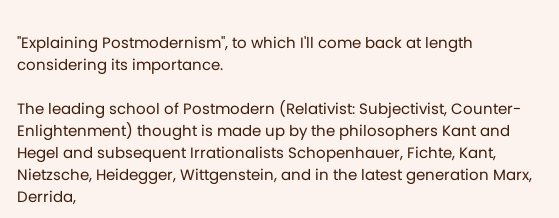"Explaining Postmodernism", to which I'll come back at length considering its importance.

The leading school of Postmodern (Relativist: Subjectivist, Counter-Enlightenment) thought is made up by the philosophers Kant and Hegel and subsequent Irrationalists Schopenhauer, Fichte, Kant, Nietzsche, Heidegger, Wittgenstein, and in the latest generation Marx, Derrida,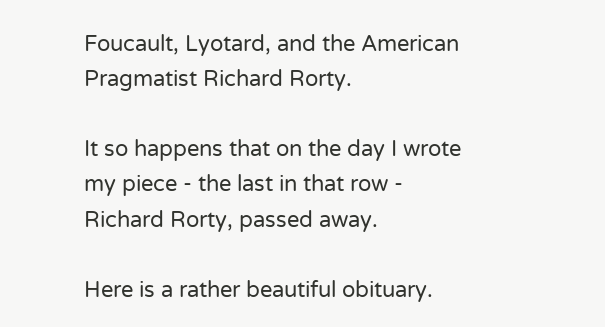Foucault, Lyotard, and the American Pragmatist Richard Rorty.

It so happens that on the day I wrote my piece - the last in that row - Richard Rorty, passed away.

Here is a rather beautiful obituary.